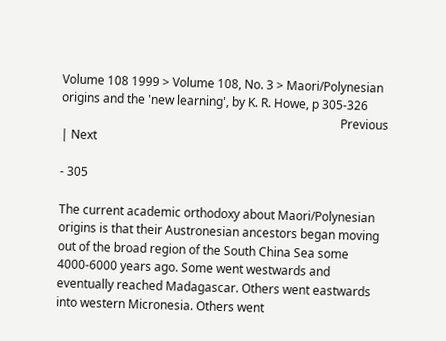Volume 108 1999 > Volume 108, No. 3 > Maori/Polynesian origins and the 'new learning', by K. R. Howe, p 305-326
                                                                                             Previous | Next

- 305

The current academic orthodoxy about Maori/Polynesian origins is that their Austronesian ancestors began moving out of the broad region of the South China Sea some 4000-6000 years ago. Some went westwards and eventually reached Madagascar. Others went eastwards into western Micronesia. Others went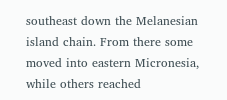southeast down the Melanesian island chain. From there some moved into eastern Micronesia, while others reached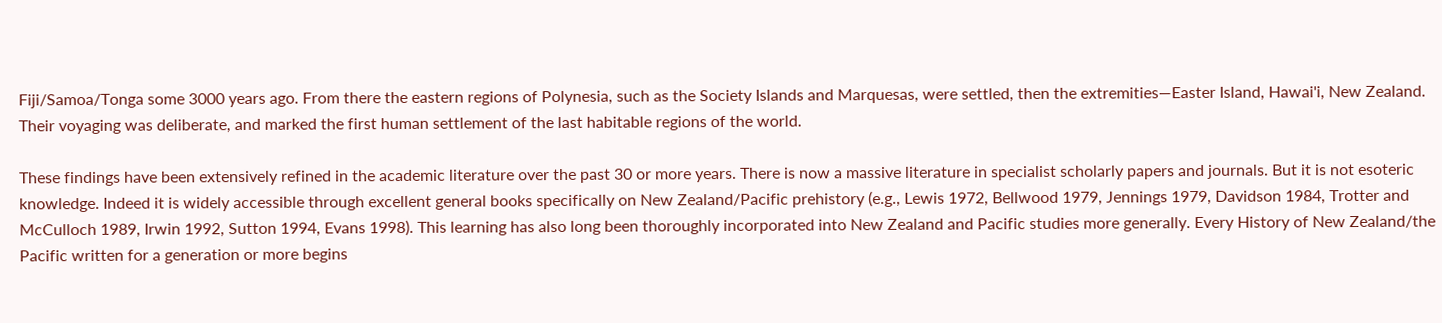Fiji/Samoa/Tonga some 3000 years ago. From there the eastern regions of Polynesia, such as the Society Islands and Marquesas, were settled, then the extremities—Easter Island, Hawai'i, New Zealand. Their voyaging was deliberate, and marked the first human settlement of the last habitable regions of the world.

These findings have been extensively refined in the academic literature over the past 30 or more years. There is now a massive literature in specialist scholarly papers and journals. But it is not esoteric knowledge. Indeed it is widely accessible through excellent general books specifically on New Zealand/Pacific prehistory (e.g., Lewis 1972, Bellwood 1979, Jennings 1979, Davidson 1984, Trotter and McCulloch 1989, Irwin 1992, Sutton 1994, Evans 1998). This learning has also long been thoroughly incorporated into New Zealand and Pacific studies more generally. Every History of New Zealand/the Pacific written for a generation or more begins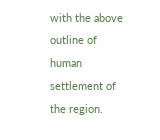with the above outline of human settlement of the region.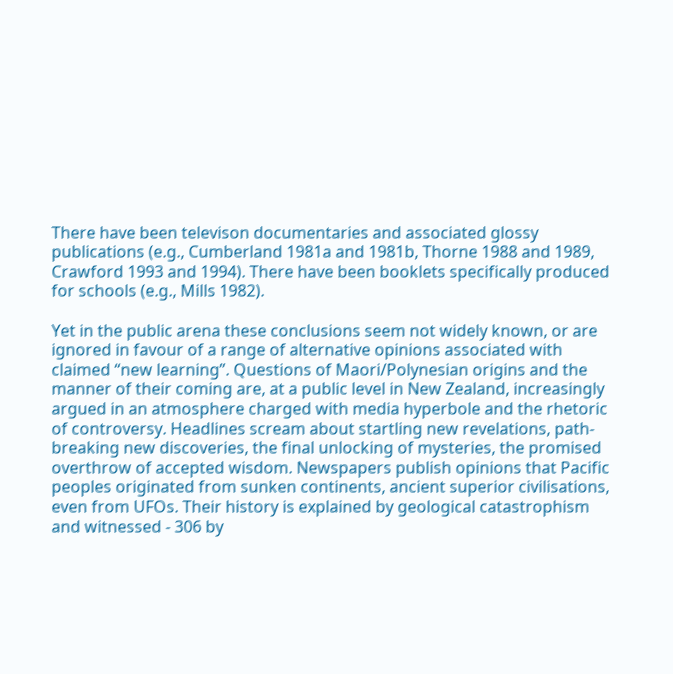There have been televison documentaries and associated glossy publications (e.g., Cumberland 1981a and 1981b, Thorne 1988 and 1989, Crawford 1993 and 1994). There have been booklets specifically produced for schools (e.g., Mills 1982).

Yet in the public arena these conclusions seem not widely known, or are ignored in favour of a range of alternative opinions associated with claimed “new learning”. Questions of Maori/Polynesian origins and the manner of their coming are, at a public level in New Zealand, increasingly argued in an atmosphere charged with media hyperbole and the rhetoric of controversy. Headlines scream about startling new revelations, path-breaking new discoveries, the final unlocking of mysteries, the promised overthrow of accepted wisdom. Newspapers publish opinions that Pacific peoples originated from sunken continents, ancient superior civilisations, even from UFOs. Their history is explained by geological catastrophism and witnessed - 306 by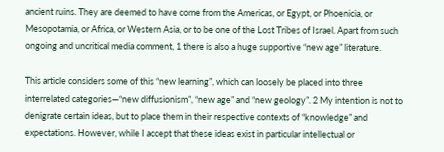ancient ruins. They are deemed to have come from the Americas, or Egypt, or Phoenicia, or Mesopotamia, or Africa, or Western Asia, or to be one of the Lost Tribes of Israel. Apart from such ongoing and uncritical media comment, 1 there is also a huge supportive “new age” literature.

This article considers some of this “new learning”, which can loosely be placed into three interrelated categories—“new diffusionism”, “new age” and “new geology”. 2 My intention is not to denigrate certain ideas, but to place them in their respective contexts of “knowledge” and expectations. However, while I accept that these ideas exist in particular intellectual or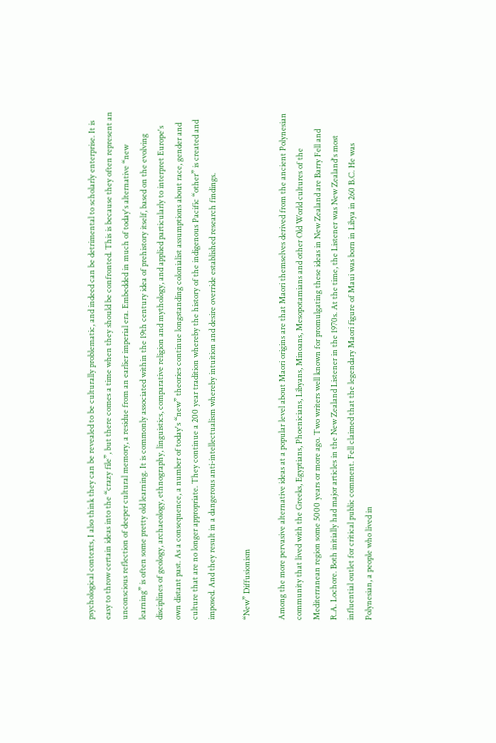psychological contexts, I also think they can be revealed to be culturally problematic, and indeed can be detrimental to scholarly enterprise. It is easy to throw certain ideas into the “crazy file”, but there comes a time when they should be confronted. This is because they often represent an unconscious reflection of deeper cultural memory, a residue from an earlier imperial era. Embedded in much of today's alternative “new learning” is often some pretty old learning. It is commonly associated within the 19th century idea of prehistory itself, based on the evolving disciplines of geology, archaeology, ethnography, linguistics, comparative religion and mythology, and applied particularly to interpret Europe's own distant past. As a consequence, a number of today's “new” theories continue longstanding colonialist assumptions about race, gender and culture that are no longer appropriate. They continue a 200 year tradition whereby the history of the indigenous Pacific “other” is created and imposed. And they result in a dangerous anti-intellectualism whereby intuition and desire override established research findings.

“New” Diffusionism

Among the more pervasive alternative ideas at a popular level about Maori origins are that Maori themselves derived from the ancient Polynesian community that lived with the Greeks, Egyptians, Phoenicians, Libyans, Minoans, Mesopotamians and other Old World cultures of the Mediterranean region some 5000 years or more ago. Two writers well known for promulgating these ideas in New Zealand are Barry Fell and R.A. Lochore. Both initially had major articles in the New Zealand Listener in the 1970s. At the time, the Listener was New Zealand's most influential outlet for critical public comment. Fell claimed that the legendary Maori figure of Maui was born in Libya in 260 B.C. He was Polynesian, a people who lived in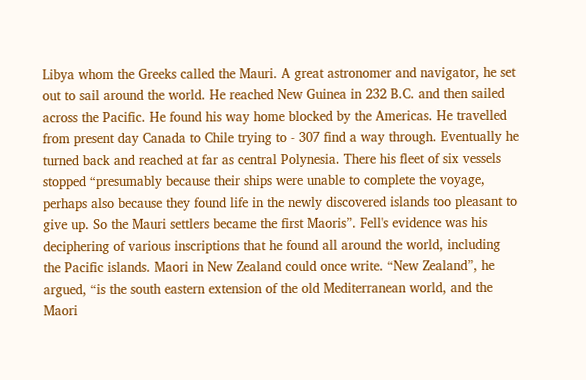Libya whom the Greeks called the Mauri. A great astronomer and navigator, he set out to sail around the world. He reached New Guinea in 232 B.C. and then sailed across the Pacific. He found his way home blocked by the Americas. He travelled from present day Canada to Chile trying to - 307 find a way through. Eventually he turned back and reached at far as central Polynesia. There his fleet of six vessels stopped “presumably because their ships were unable to complete the voyage, perhaps also because they found life in the newly discovered islands too pleasant to give up. So the Mauri settlers became the first Maoris”. Fell's evidence was his deciphering of various inscriptions that he found all around the world, including the Pacific islands. Maori in New Zealand could once write. “New Zealand”, he argued, “is the south eastern extension of the old Mediterranean world, and the Maori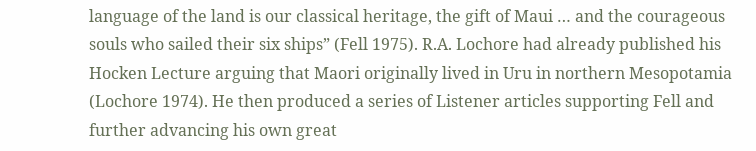language of the land is our classical heritage, the gift of Maui … and the courageous souls who sailed their six ships” (Fell 1975). R.A. Lochore had already published his Hocken Lecture arguing that Maori originally lived in Uru in northern Mesopotamia (Lochore 1974). He then produced a series of Listener articles supporting Fell and further advancing his own great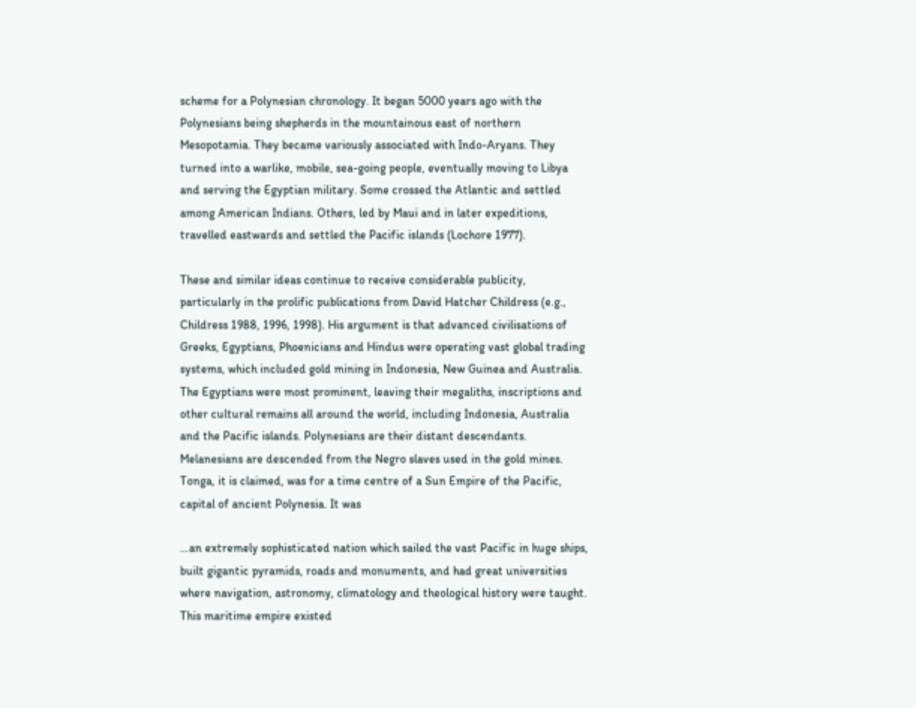scheme for a Polynesian chronology. It began 5000 years ago with the Polynesians being shepherds in the mountainous east of northern Mesopotamia. They became variously associated with Indo-Aryans. They turned into a warlike, mobile, sea-going people, eventually moving to Libya and serving the Egyptian military. Some crossed the Atlantic and settled among American Indians. Others, led by Maui and in later expeditions, travelled eastwards and settled the Pacific islands (Lochore 1977).

These and similar ideas continue to receive considerable publicity, particularly in the prolific publications from David Hatcher Childress (e.g., Childress 1988, 1996, 1998). His argument is that advanced civilisations of Greeks, Egyptians, Phoenicians and Hindus were operating vast global trading systems, which included gold mining in Indonesia, New Guinea and Australia. The Egyptians were most prominent, leaving their megaliths, inscriptions and other cultural remains all around the world, including Indonesia, Australia and the Pacific islands. Polynesians are their distant descendants. Melanesians are descended from the Negro slaves used in the gold mines. Tonga, it is claimed, was for a time centre of a Sun Empire of the Pacific, capital of ancient Polynesia. It was

…an extremely sophisticated nation which sailed the vast Pacific in huge ships, built gigantic pyramids, roads and monuments, and had great universities where navigation, astronomy, climatology and theological history were taught. This maritime empire existed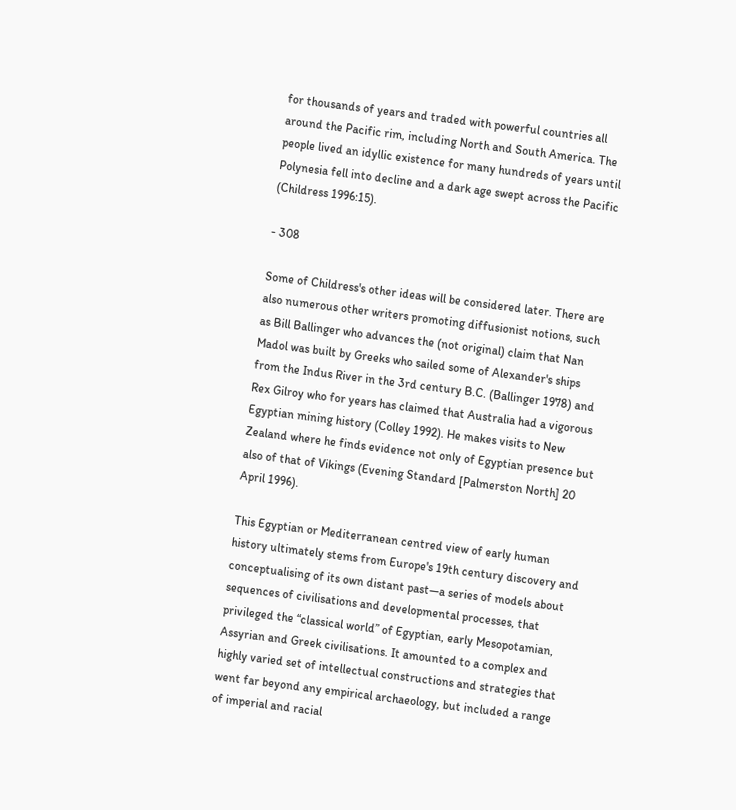for thousands of years and traded with powerful countries all around the Pacific rim, including North and South America. The people lived an idyllic existence for many hundreds of years until Polynesia fell into decline and a dark age swept across the Pacific (Childress 1996:15).

- 308

Some of Childress's other ideas will be considered later. There are also numerous other writers promoting diffusionist notions, such as Bill Ballinger who advances the (not original) claim that Nan Madol was built by Greeks who sailed some of Alexander's ships from the Indus River in the 3rd century B.C. (Ballinger 1978) and Rex Gilroy who for years has claimed that Australia had a vigorous Egyptian mining history (Colley 1992). He makes visits to New Zealand where he finds evidence not only of Egyptian presence but also of that of Vikings (Evening Standard [Palmerston North] 20 April 1996).

This Egyptian or Mediterranean centred view of early human history ultimately stems from Europe's 19th century discovery and conceptualising of its own distant past—a series of models about sequences of civilisations and developmental processes, that privileged the “classical world” of Egyptian, early Mesopotamian, Assyrian and Greek civilisations. It amounted to a complex and highly varied set of intellectual constructions and strategies that went far beyond any empirical archaeology, but included a range of imperial and racial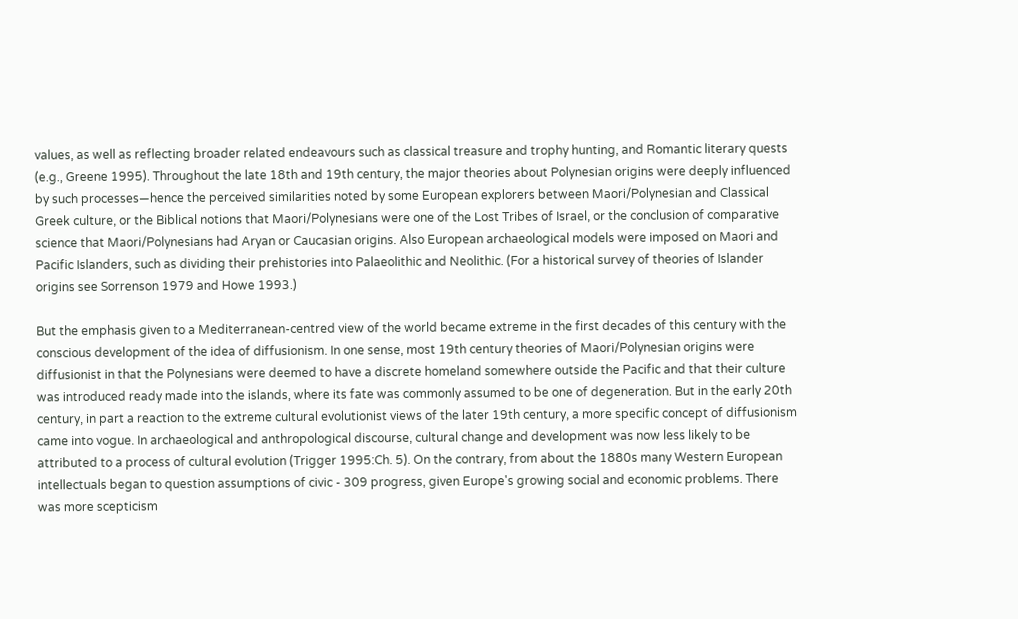values, as well as reflecting broader related endeavours such as classical treasure and trophy hunting, and Romantic literary quests (e.g., Greene 1995). Throughout the late 18th and 19th century, the major theories about Polynesian origins were deeply influenced by such processes—hence the perceived similarities noted by some European explorers between Maori/Polynesian and Classical Greek culture, or the Biblical notions that Maori/Polynesians were one of the Lost Tribes of Israel, or the conclusion of comparative science that Maori/Polynesians had Aryan or Caucasian origins. Also European archaeological models were imposed on Maori and Pacific Islanders, such as dividing their prehistories into Palaeolithic and Neolithic. (For a historical survey of theories of Islander origins see Sorrenson 1979 and Howe 1993.)

But the emphasis given to a Mediterranean-centred view of the world became extreme in the first decades of this century with the conscious development of the idea of diffusionism. In one sense, most 19th century theories of Maori/Polynesian origins were diffusionist in that the Polynesians were deemed to have a discrete homeland somewhere outside the Pacific and that their culture was introduced ready made into the islands, where its fate was commonly assumed to be one of degeneration. But in the early 20th century, in part a reaction to the extreme cultural evolutionist views of the later 19th century, a more specific concept of diffusionism came into vogue. In archaeological and anthropological discourse, cultural change and development was now less likely to be attributed to a process of cultural evolution (Trigger 1995:Ch. 5). On the contrary, from about the 1880s many Western European intellectuals began to question assumptions of civic - 309 progress, given Europe's growing social and economic problems. There was more scepticism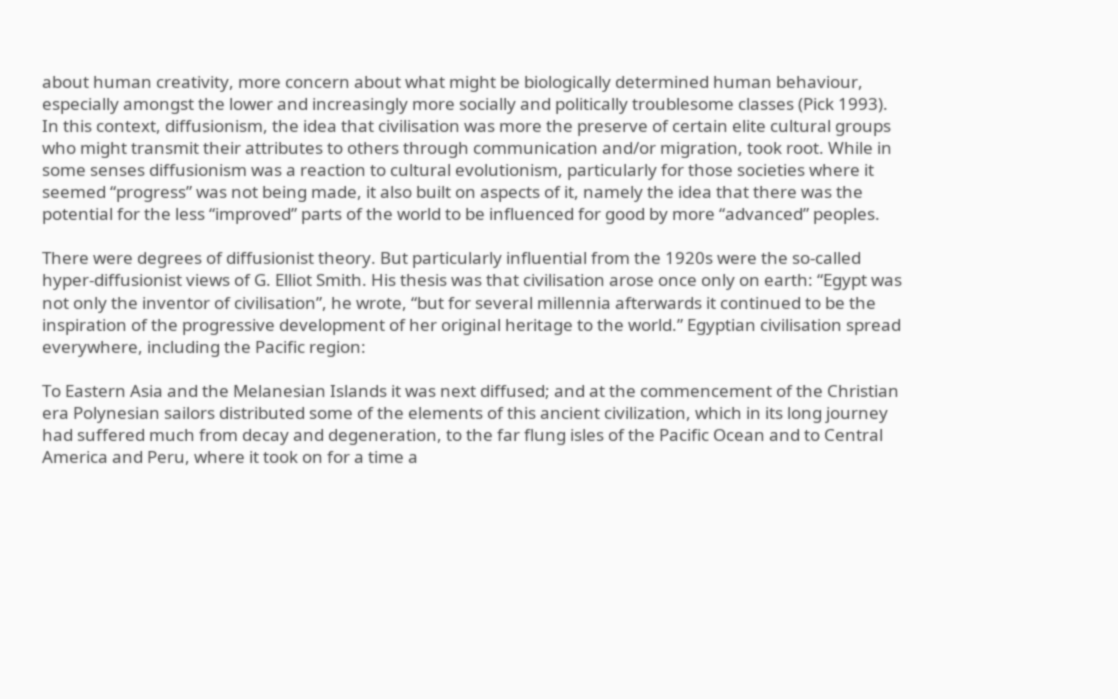about human creativity, more concern about what might be biologically determined human behaviour, especially amongst the lower and increasingly more socially and politically troublesome classes (Pick 1993). In this context, diffusionism, the idea that civilisation was more the preserve of certain elite cultural groups who might transmit their attributes to others through communication and/or migration, took root. While in some senses diffusionism was a reaction to cultural evolutionism, particularly for those societies where it seemed “progress” was not being made, it also built on aspects of it, namely the idea that there was the potential for the less “improved” parts of the world to be influenced for good by more “advanced” peoples.

There were degrees of diffusionist theory. But particularly influential from the 1920s were the so-called hyper-diffusionist views of G. Elliot Smith. His thesis was that civilisation arose once only on earth: “Egypt was not only the inventor of civilisation”, he wrote, “but for several millennia afterwards it continued to be the inspiration of the progressive development of her original heritage to the world.” Egyptian civilisation spread everywhere, including the Pacific region:

To Eastern Asia and the Melanesian Islands it was next diffused; and at the commencement of the Christian era Polynesian sailors distributed some of the elements of this ancient civilization, which in its long journey had suffered much from decay and degeneration, to the far flung isles of the Pacific Ocean and to Central America and Peru, where it took on for a time a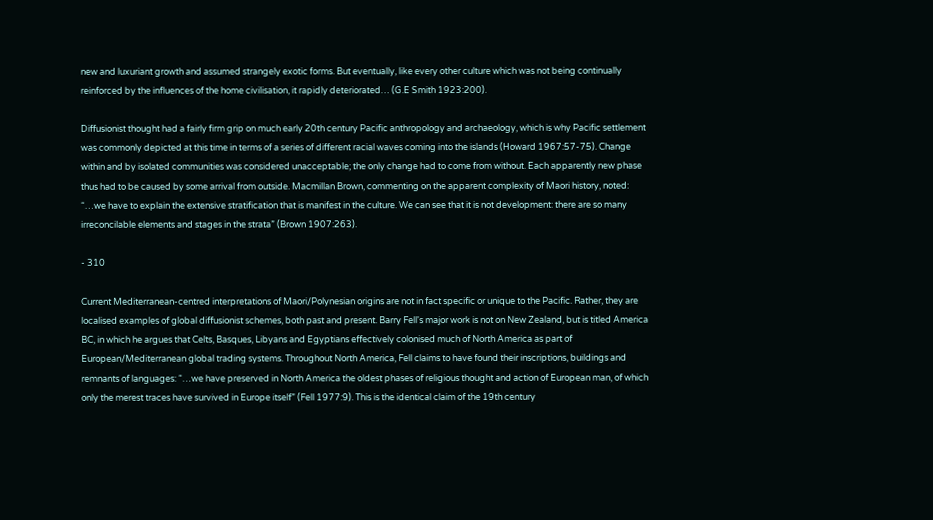new and luxuriant growth and assumed strangely exotic forms. But eventually, like every other culture which was not being continually reinforced by the influences of the home civilisation, it rapidly deteriorated… (G.E Smith 1923:200).

Diffusionist thought had a fairly firm grip on much early 20th century Pacific anthropology and archaeology, which is why Pacific settlement was commonly depicted at this time in terms of a series of different racial waves coming into the islands (Howard 1967:57-75). Change within and by isolated communities was considered unacceptable; the only change had to come from without. Each apparently new phase thus had to be caused by some arrival from outside. Macmillan Brown, commenting on the apparent complexity of Maori history, noted: “…we have to explain the extensive stratification that is manifest in the culture. We can see that it is not development: there are so many irreconcilable elements and stages in the strata” (Brown 1907:263).

- 310

Current Mediterranean-centred interpretations of Maori/Polynesian origins are not in fact specific or unique to the Pacific. Rather, they are localised examples of global diffusionist schemes, both past and present. Barry Fell's major work is not on New Zealand, but is titled America BC, in which he argues that Celts, Basques, Libyans and Egyptians effectively colonised much of North America as part of European/Mediterranean global trading systems. Throughout North America, Fell claims to have found their inscriptions, buildings and remnants of languages: “…we have preserved in North America the oldest phases of religious thought and action of European man, of which only the merest traces have survived in Europe itself” (Fell 1977:9). This is the identical claim of the 19th century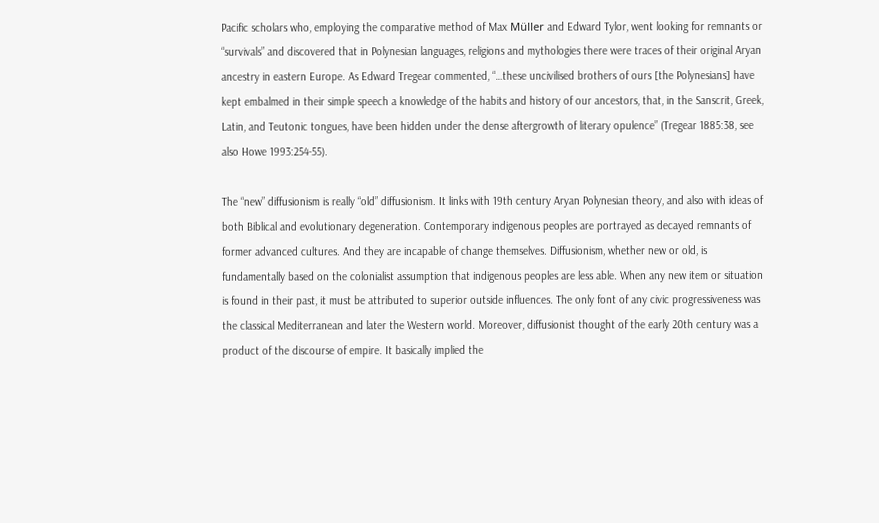Pacific scholars who, employing the comparative method of Max Müller and Edward Tylor, went looking for remnants or “survivals” and discovered that in Polynesian languages, religions and mythologies there were traces of their original Aryan ancestry in eastern Europe. As Edward Tregear commented, “…these uncivilised brothers of ours [the Polynesians] have kept embalmed in their simple speech a knowledge of the habits and history of our ancestors, that, in the Sanscrit, Greek, Latin, and Teutonic tongues, have been hidden under the dense aftergrowth of literary opulence” (Tregear 1885:38, see also Howe 1993:254-55).

The “new” diffusionism is really “old” diffusionism. It links with 19th century Aryan Polynesian theory, and also with ideas of both Biblical and evolutionary degeneration. Contemporary indigenous peoples are portrayed as decayed remnants of former advanced cultures. And they are incapable of change themselves. Diffusionism, whether new or old, is fundamentally based on the colonialist assumption that indigenous peoples are less able. When any new item or situation is found in their past, it must be attributed to superior outside influences. The only font of any civic progressiveness was the classical Mediterranean and later the Western world. Moreover, diffusionist thought of the early 20th century was a product of the discourse of empire. It basically implied the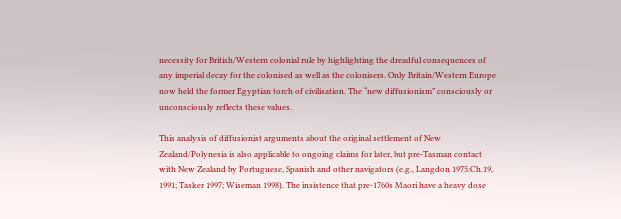necessity for British/Western colonial rule by highlighting the dreadful consequences of any imperial decay for the colonised as well as the colonisers. Only Britain/Western Europe now held the former Egyptian torch of civilisation. The “new diffusionism” consciously or unconsciously reflects these values.

This analysis of diffusionist arguments about the original settlement of New Zealand/Polynesia is also applicable to ongoing claims for later, but pre-Tasman contact with New Zealand by Portuguese, Spanish and other navigators (e.g., Langdon 1975:Ch.19, 1991; Tasker 1997; Wiseman 1998). The insistence that pre-1760s Maori have a heavy dose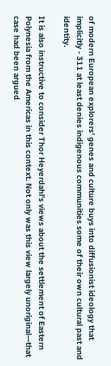of modern European explorers' genes and culture buys into diffusionist ideology that implicitly - 311 at least denies indigenous communities some of their own cultural past and identity.

It is also instructive to consider Thor Heyerdahl's views about the settlement of Eastern Polynesia from the Americas in this context. Not only was this view largely unoriginal—that case had been argued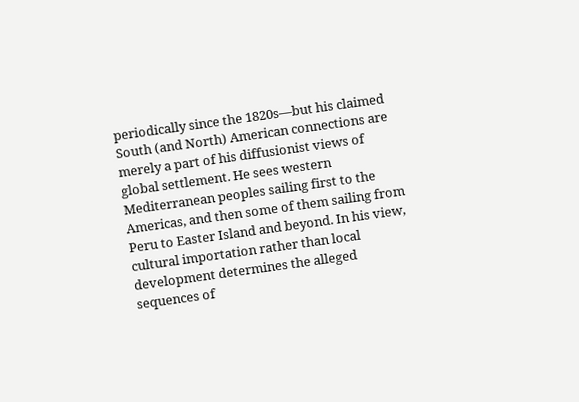periodically since the 1820s—but his claimed South (and North) American connections are merely a part of his diffusionist views of global settlement. He sees western Mediterranean peoples sailing first to the Americas, and then some of them sailing from Peru to Easter Island and beyond. In his view, cultural importation rather than local development determines the alleged sequences of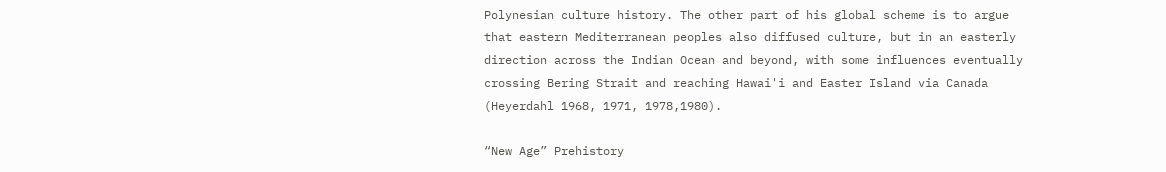Polynesian culture history. The other part of his global scheme is to argue that eastern Mediterranean peoples also diffused culture, but in an easterly direction across the Indian Ocean and beyond, with some influences eventually crossing Bering Strait and reaching Hawai'i and Easter Island via Canada (Heyerdahl 1968, 1971, 1978,1980).

“New Age” Prehistory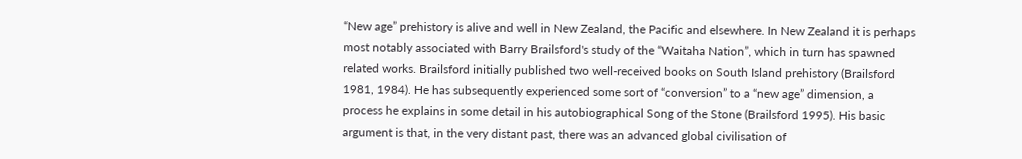“New age” prehistory is alive and well in New Zealand, the Pacific and elsewhere. In New Zealand it is perhaps most notably associated with Barry Brailsford's study of the “Waitaha Nation”, which in turn has spawned related works. Brailsford initially published two well-received books on South Island prehistory (Brailsford 1981, 1984). He has subsequently experienced some sort of “conversion” to a “new age” dimension, a process he explains in some detail in his autobiographical Song of the Stone (Brailsford 1995). His basic argument is that, in the very distant past, there was an advanced global civilisation of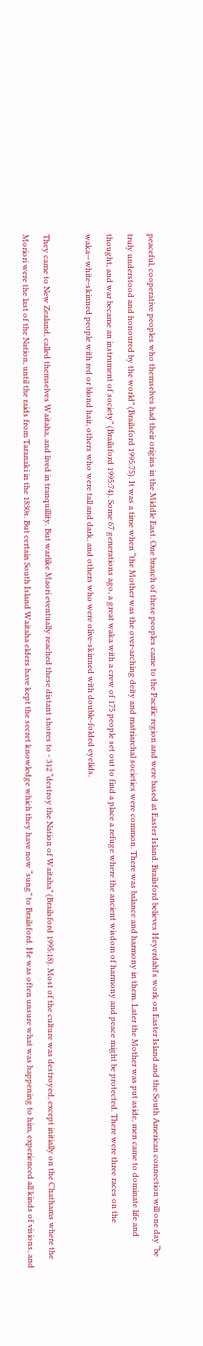peaceful, cooperative peoples who themselves had their origins in the Middle East. One branch of these peoples came to the Pacific region and were based at Easter Island. Brailsford believes Heyerdahl's work on Easter Island and the South American connection will one day “be truly understood and honoured by the world” (Brailsford 1995:75). It was a time when “the Mother was the over-arching deity and matriarchal societies were common. There was balance and harmony in them. Later the Mother was put aside, men came to dominate life and thought, and war became an instrument of society” (Brailsford 1995:74). Some 67 generations ago, a great waka with a crew of 175 people set out to find a place a refuge where the ancient wisdom of harmony and peace might be protected. There were three races on the waka—white-skinned people with red or blond hair, others who were tall and dark, and others who were olive-skinned with double-folded eyelids.

They came to New Zealand, called themselves Waitaha, and lived in tranquillity. But warlike Maori eventually reached these distant shores to - 312 “destroy the Nation of Waitaha” (Brailsford 1995:18). Most of the culture was destroyed, except initially on the Chathams where the Moriori were the last of the Nation, until the raids from Taranaki in the 1830s. But certain South Island Waitaha elders have kept the secret knowledge which they have now “sung” to Brailsford. He was often unsure what was happening to him, experienced all kinds of visions, and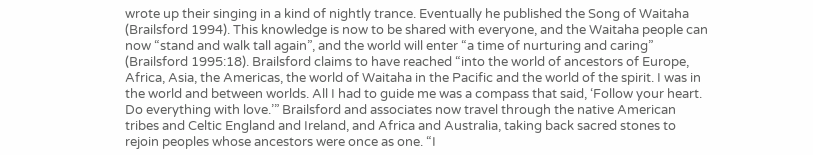wrote up their singing in a kind of nightly trance. Eventually he published the Song of Waitaha (Brailsford 1994). This knowledge is now to be shared with everyone, and the Waitaha people can now “stand and walk tall again”, and the world will enter “a time of nurturing and caring” (Brailsford 1995:18). Brailsford claims to have reached “into the world of ancestors of Europe, Africa, Asia, the Americas, the world of Waitaha in the Pacific and the world of the spirit. I was in the world and between worlds. All I had to guide me was a compass that said, ‘Follow your heart. Do everything with love.’” Brailsford and associates now travel through the native American tribes and Celtic England and Ireland, and Africa and Australia, taking back sacred stones to rejoin peoples whose ancestors were once as one. “I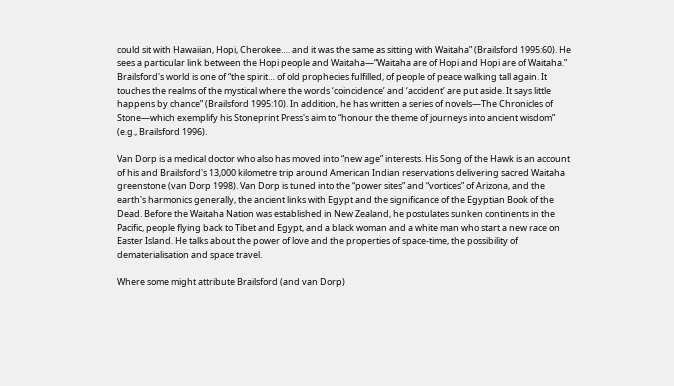could sit with Hawaiian, Hopi, Cherokee…. and it was the same as sitting with Waitaha” (Brailsford 1995:60). He sees a particular link between the Hopi people and Waitaha—“Waitaha are of Hopi and Hopi are of Waitaha.” Brailsford's world is one of “the spirit… of old prophecies fulfilled, of people of peace walking tall again. It touches the realms of the mystical where the words ‘coincidence’ and ‘accident’ are put aside. It says little happens by chance” (Brailsford 1995:10). In addition, he has written a series of novels—The Chronicles of Stone—which exemplify his Stoneprint Press's aim to “honour the theme of journeys into ancient wisdom” (e.g., Brailsford 1996).

Van Dorp is a medical doctor who also has moved into “new age” interests. His Song of the Hawk is an account of his and Brailsford's 13,000 kilometre trip around American Indian reservations delivering sacred Waitaha greenstone (van Dorp 1998). Van Dorp is tuned into the “power sites” and “vortices” of Arizona, and the earth's harmonics generally, the ancient links with Egypt and the significance of the Egyptian Book of the Dead. Before the Waitaha Nation was established in New Zealand, he postulates sunken continents in the Pacific, people flying back to Tibet and Egypt, and a black woman and a white man who start a new race on Easter Island. He talks about the power of love and the properties of space-time, the possibility of dematerialisation and space travel.

Where some might attribute Brailsford (and van Dorp)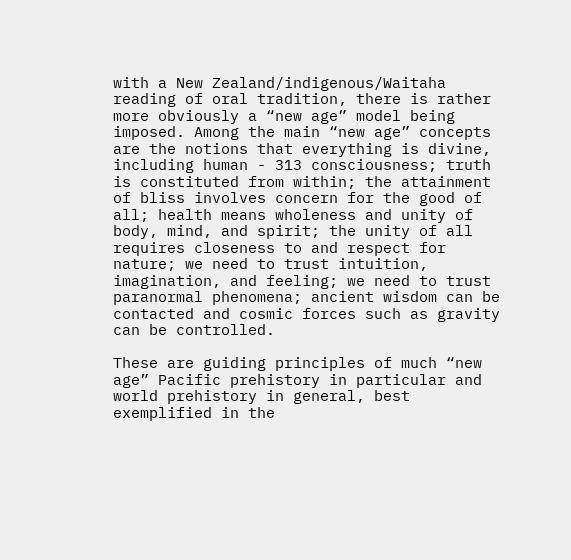with a New Zealand/indigenous/Waitaha reading of oral tradition, there is rather more obviously a “new age” model being imposed. Among the main “new age” concepts are the notions that everything is divine, including human - 313 consciousness; truth is constituted from within; the attainment of bliss involves concern for the good of all; health means wholeness and unity of body, mind, and spirit; the unity of all requires closeness to and respect for nature; we need to trust intuition, imagination, and feeling; we need to trust paranormal phenomena; ancient wisdom can be contacted and cosmic forces such as gravity can be controlled.

These are guiding principles of much “new age” Pacific prehistory in particular and world prehistory in general, best exemplified in the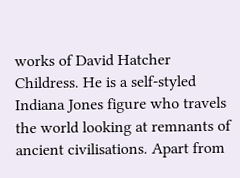works of David Hatcher Childress. He is a self-styled Indiana Jones figure who travels the world looking at remnants of ancient civilisations. Apart from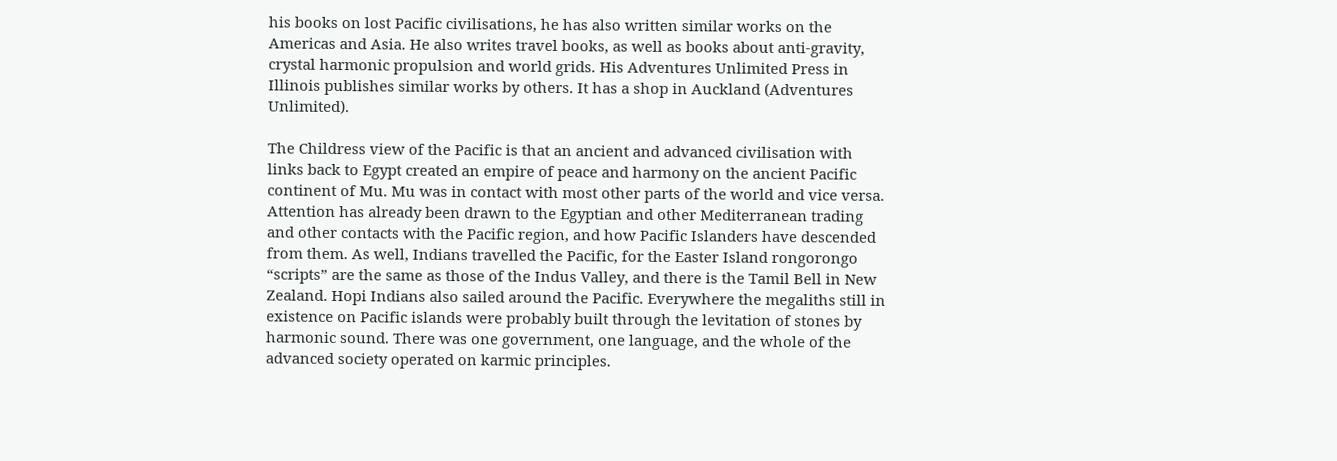his books on lost Pacific civilisations, he has also written similar works on the Americas and Asia. He also writes travel books, as well as books about anti-gravity, crystal harmonic propulsion and world grids. His Adventures Unlimited Press in Illinois publishes similar works by others. It has a shop in Auckland (Adventures Unlimited).

The Childress view of the Pacific is that an ancient and advanced civilisation with links back to Egypt created an empire of peace and harmony on the ancient Pacific continent of Mu. Mu was in contact with most other parts of the world and vice versa. Attention has already been drawn to the Egyptian and other Mediterranean trading and other contacts with the Pacific region, and how Pacific Islanders have descended from them. As well, Indians travelled the Pacific, for the Easter Island rongorongo “scripts” are the same as those of the Indus Valley, and there is the Tamil Bell in New Zealand. Hopi Indians also sailed around the Pacific. Everywhere the megaliths still in existence on Pacific islands were probably built through the levitation of stones by harmonic sound. There was one government, one language, and the whole of the advanced society operated on karmic principles.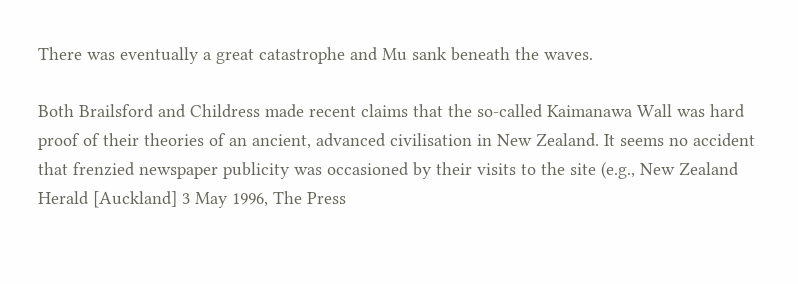There was eventually a great catastrophe and Mu sank beneath the waves.

Both Brailsford and Childress made recent claims that the so-called Kaimanawa Wall was hard proof of their theories of an ancient, advanced civilisation in New Zealand. It seems no accident that frenzied newspaper publicity was occasioned by their visits to the site (e.g., New Zealand Herald [Auckland] 3 May 1996, The Press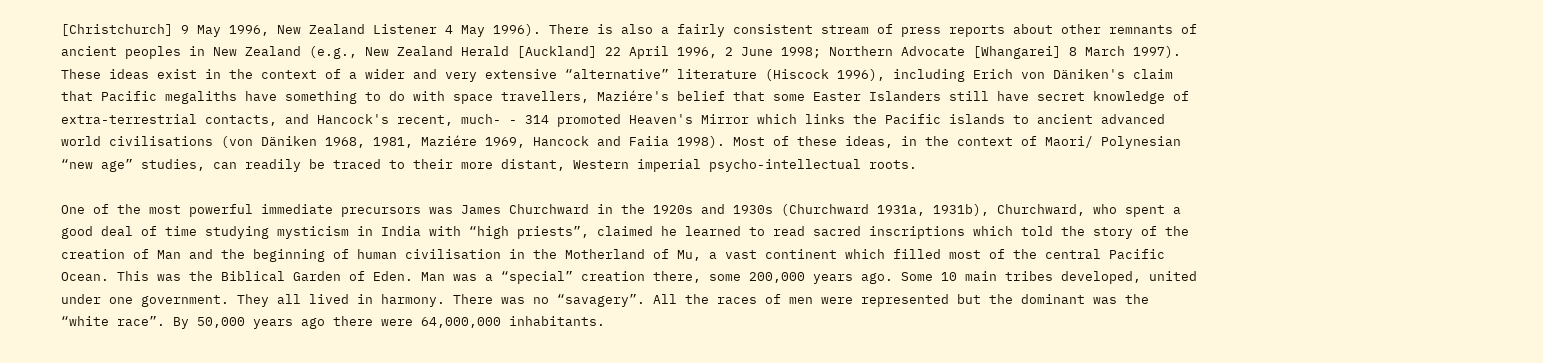[Christchurch] 9 May 1996, New Zealand Listener 4 May 1996). There is also a fairly consistent stream of press reports about other remnants of ancient peoples in New Zealand (e.g., New Zealand Herald [Auckland] 22 April 1996, 2 June 1998; Northern Advocate [Whangarei] 8 March 1997). These ideas exist in the context of a wider and very extensive “alternative” literature (Hiscock 1996), including Erich von Däniken's claim that Pacific megaliths have something to do with space travellers, Maziére's belief that some Easter Islanders still have secret knowledge of extra-terrestrial contacts, and Hancock's recent, much- - 314 promoted Heaven's Mirror which links the Pacific islands to ancient advanced world civilisations (von Däniken 1968, 1981, Maziére 1969, Hancock and Faiia 1998). Most of these ideas, in the context of Maori/ Polynesian “new age” studies, can readily be traced to their more distant, Western imperial psycho-intellectual roots.

One of the most powerful immediate precursors was James Churchward in the 1920s and 1930s (Churchward 1931a, 1931b), Churchward, who spent a good deal of time studying mysticism in India with “high priests”, claimed he learned to read sacred inscriptions which told the story of the creation of Man and the beginning of human civilisation in the Motherland of Mu, a vast continent which filled most of the central Pacific Ocean. This was the Biblical Garden of Eden. Man was a “special” creation there, some 200,000 years ago. Some 10 main tribes developed, united under one government. They all lived in harmony. There was no “savagery”. All the races of men were represented but the dominant was the “white race”. By 50,000 years ago there were 64,000,000 inhabitants.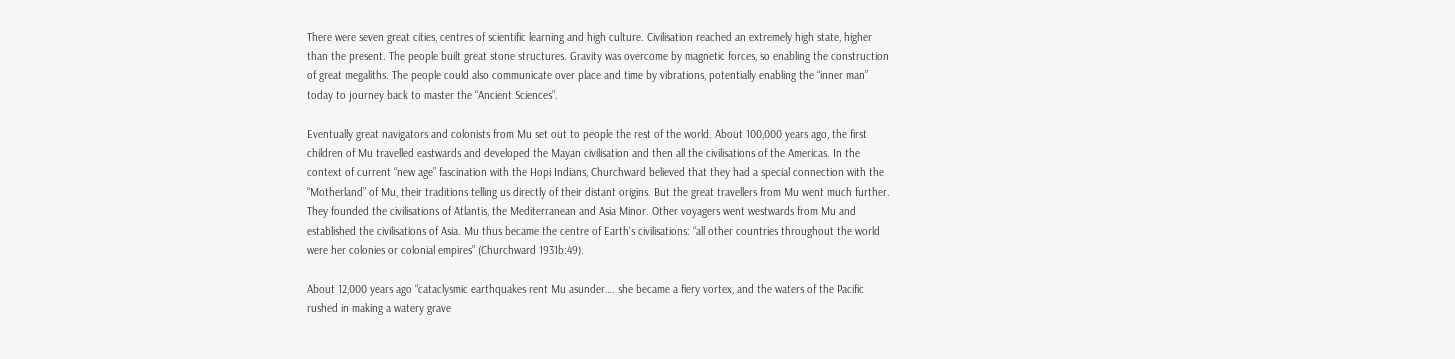There were seven great cities, centres of scientific learning and high culture. Civilisation reached an extremely high state, higher than the present. The people built great stone structures. Gravity was overcome by magnetic forces, so enabling the construction of great megaliths. The people could also communicate over place and time by vibrations, potentially enabling the “inner man” today to journey back to master the “Ancient Sciences”.

Eventually great navigators and colonists from Mu set out to people the rest of the world. About 100,000 years ago, the first children of Mu travelled eastwards and developed the Mayan civilisation and then all the civilisations of the Americas. In the context of current “new age” fascination with the Hopi Indians, Churchward believed that they had a special connection with the “Motherland” of Mu, their traditions telling us directly of their distant origins. But the great travellers from Mu went much further. They founded the civilisations of Atlantis, the Mediterranean and Asia Minor. Other voyagers went westwards from Mu and established the civilisations of Asia. Mu thus became the centre of Earth's civilisations: “all other countries throughout the world were her colonies or colonial empires” (Churchward 1931b:49).

About 12,000 years ago “cataclysmic earthquakes rent Mu asunder…. she became a fiery vortex, and the waters of the Pacific rushed in making a watery grave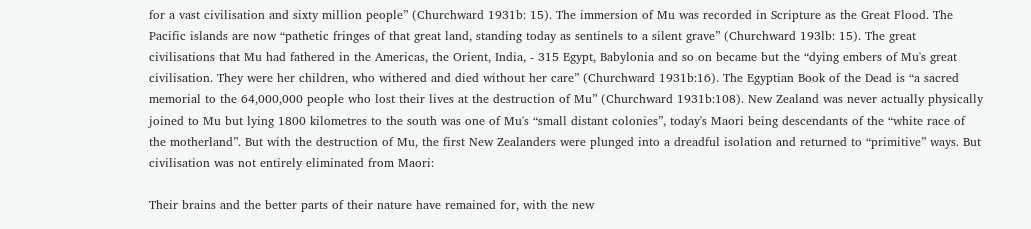for a vast civilisation and sixty million people” (Churchward 1931b: 15). The immersion of Mu was recorded in Scripture as the Great Flood. The Pacific islands are now “pathetic fringes of that great land, standing today as sentinels to a silent grave” (Churchward 193lb: 15). The great civilisations that Mu had fathered in the Americas, the Orient, India, - 315 Egypt, Babylonia and so on became but the “dying embers of Mu's great civilisation. They were her children, who withered and died without her care” (Churchward 1931b:16). The Egyptian Book of the Dead is “a sacred memorial to the 64,000,000 people who lost their lives at the destruction of Mu” (Churchward 1931b:108). New Zealand was never actually physically joined to Mu but lying 1800 kilometres to the south was one of Mu's “small distant colonies”, today's Maori being descendants of the “white race of the motherland”. But with the destruction of Mu, the first New Zealanders were plunged into a dreadful isolation and returned to “primitive” ways. But civilisation was not entirely eliminated from Maori:

Their brains and the better parts of their nature have remained for, with the new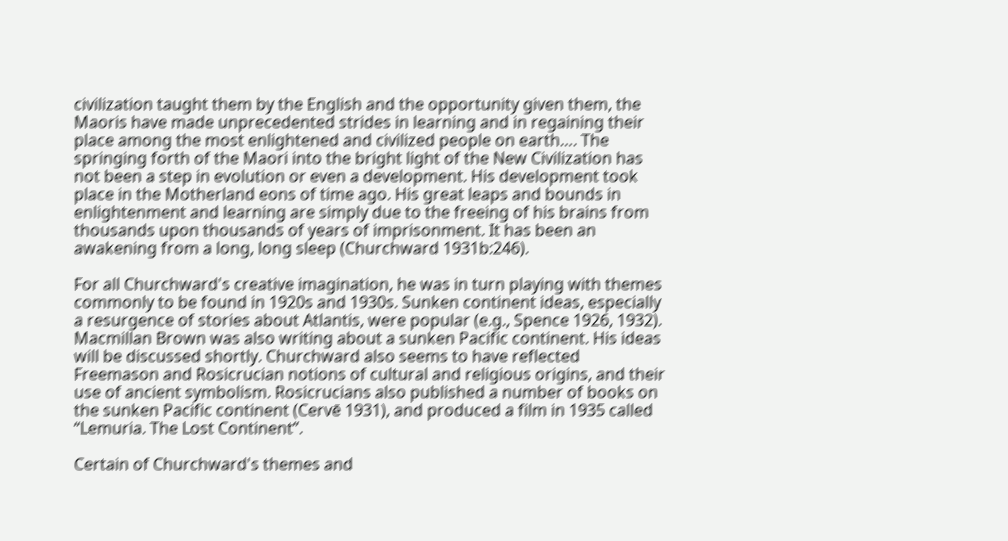civilization taught them by the English and the opportunity given them, the Maoris have made unprecedented strides in learning and in regaining their place among the most enlightened and civilized people on earth…. The springing forth of the Maori into the bright light of the New Civilization has not been a step in evolution or even a development. His development took place in the Motherland eons of time ago. His great leaps and bounds in enlightenment and learning are simply due to the freeing of his brains from thousands upon thousands of years of imprisonment. It has been an awakening from a long, long sleep (Churchward 1931b:246).

For all Churchward's creative imagination, he was in turn playing with themes commonly to be found in 1920s and 1930s. Sunken continent ideas, especially a resurgence of stories about Atlantis, were popular (e.g., Spence 1926, 1932). Macmillan Brown was also writing about a sunken Pacific continent. His ideas will be discussed shortly. Churchward also seems to have reflected Freemason and Rosicrucian notions of cultural and religious origins, and their use of ancient symbolism. Rosicrucians also published a number of books on the sunken Pacific continent (Cervē 1931), and produced a film in 1935 called “Lemuria. The Lost Continent”.

Certain of Churchward's themes and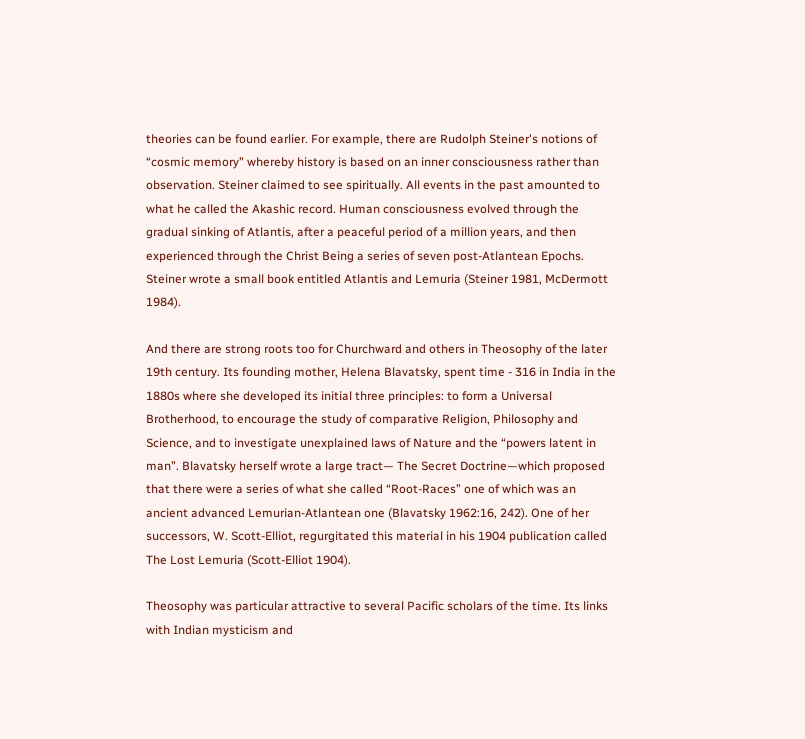theories can be found earlier. For example, there are Rudolph Steiner's notions of “cosmic memory” whereby history is based on an inner consciousness rather than observation. Steiner claimed to see spiritually. All events in the past amounted to what he called the Akashic record. Human consciousness evolved through the gradual sinking of Atlantis, after a peaceful period of a million years, and then experienced through the Christ Being a series of seven post-Atlantean Epochs. Steiner wrote a small book entitled Atlantis and Lemuria (Steiner 1981, McDermott 1984).

And there are strong roots too for Churchward and others in Theosophy of the later 19th century. Its founding mother, Helena Blavatsky, spent time - 316 in India in the 1880s where she developed its initial three principles: to form a Universal Brotherhood, to encourage the study of comparative Religion, Philosophy and Science, and to investigate unexplained laws of Nature and the “powers latent in man”. Blavatsky herself wrote a large tract— The Secret Doctrine—which proposed that there were a series of what she called “Root-Races” one of which was an ancient advanced Lemurian-Atlantean one (Blavatsky 1962:16, 242). One of her successors, W. Scott-Elliot, regurgitated this material in his 1904 publication called The Lost Lemuria (Scott-Elliot 1904).

Theosophy was particular attractive to several Pacific scholars of the time. Its links with Indian mysticism and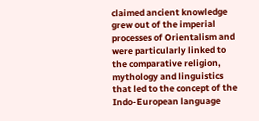claimed ancient knowledge grew out of the imperial processes of Orientalism and were particularly linked to the comparative religion, mythology and linguistics that led to the concept of the Indo-European language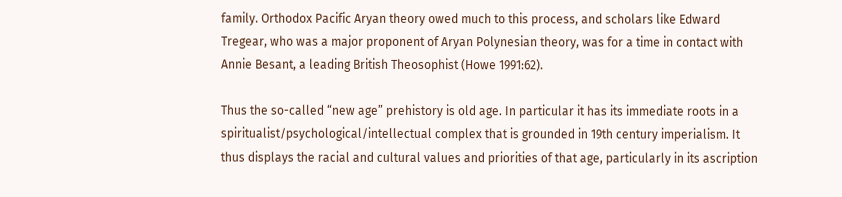family. Orthodox Pacific Aryan theory owed much to this process, and scholars like Edward Tregear, who was a major proponent of Aryan Polynesian theory, was for a time in contact with Annie Besant, a leading British Theosophist (Howe 1991:62).

Thus the so-called “new age” prehistory is old age. In particular it has its immediate roots in a spiritualist/psychological/intellectual complex that is grounded in 19th century imperialism. It thus displays the racial and cultural values and priorities of that age, particularly in its ascription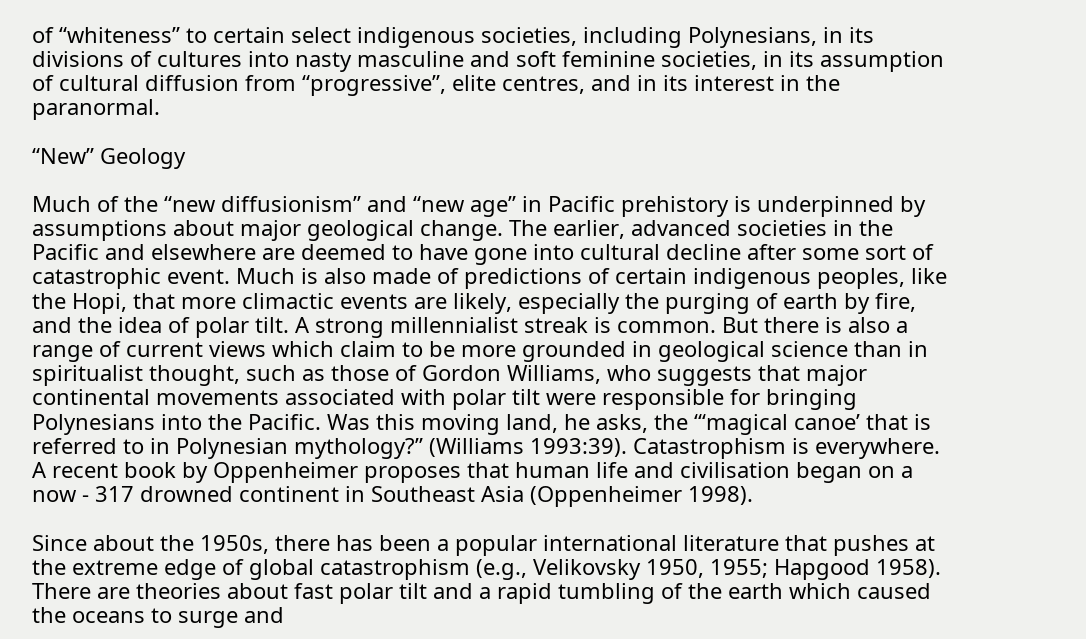of “whiteness” to certain select indigenous societies, including Polynesians, in its divisions of cultures into nasty masculine and soft feminine societies, in its assumption of cultural diffusion from “progressive”, elite centres, and in its interest in the paranormal.

“New” Geology

Much of the “new diffusionism” and “new age” in Pacific prehistory is underpinned by assumptions about major geological change. The earlier, advanced societies in the Pacific and elsewhere are deemed to have gone into cultural decline after some sort of catastrophic event. Much is also made of predictions of certain indigenous peoples, like the Hopi, that more climactic events are likely, especially the purging of earth by fire, and the idea of polar tilt. A strong millennialist streak is common. But there is also a range of current views which claim to be more grounded in geological science than in spiritualist thought, such as those of Gordon Williams, who suggests that major continental movements associated with polar tilt were responsible for bringing Polynesians into the Pacific. Was this moving land, he asks, the “‘magical canoe’ that is referred to in Polynesian mythology?” (Williams 1993:39). Catastrophism is everywhere. A recent book by Oppenheimer proposes that human life and civilisation began on a now - 317 drowned continent in Southeast Asia (Oppenheimer 1998).

Since about the 1950s, there has been a popular international literature that pushes at the extreme edge of global catastrophism (e.g., Velikovsky 1950, 1955; Hapgood 1958). There are theories about fast polar tilt and a rapid tumbling of the earth which caused the oceans to surge and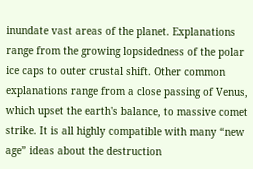inundate vast areas of the planet. Explanations range from the growing lopsidedness of the polar ice caps to outer crustal shift. Other common explanations range from a close passing of Venus, which upset the earth's balance, to massive comet strike. It is all highly compatible with many “new age” ideas about the destruction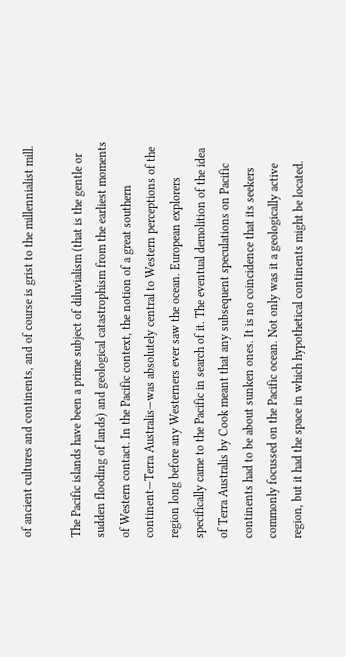of ancient cultures and continents, and of course is grist to the millennialist mill.

The Pacific islands have been a prime subject of diluvialism (that is the gentle or sudden flooding of lands) and geological catastrophism from the earliest moments of Western contact. In the Pacific context, the notion of a great southern continent—Terra Australis—was absolutely central to Western perceptions of the region long before any Westerners ever saw the ocean. European explorers specifically came to the Pacific in search of it. The eventual demolition of the idea of Terra Australis by Cook meant that any subsequent speculations on Pacific continents had to be about sunken ones. It is no coincidence that its seekers commonly focussed on the Pacific ocean. Not only was it a geologically active region, but it had the space in which hypothetical continents might be located.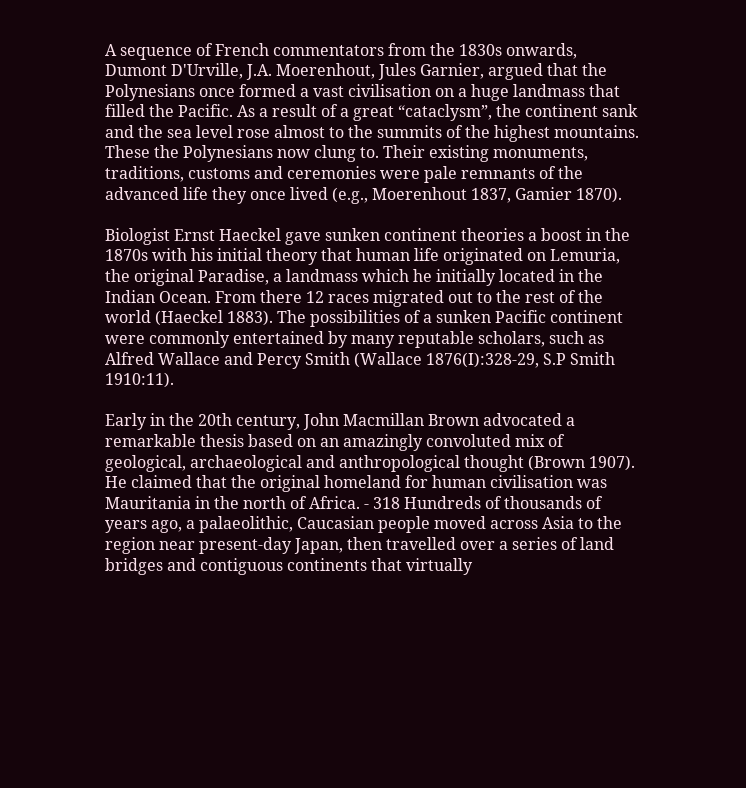A sequence of French commentators from the 1830s onwards, Dumont D'Urville, J.A. Moerenhout, Jules Garnier, argued that the Polynesians once formed a vast civilisation on a huge landmass that filled the Pacific. As a result of a great “cataclysm”, the continent sank and the sea level rose almost to the summits of the highest mountains. These the Polynesians now clung to. Their existing monuments, traditions, customs and ceremonies were pale remnants of the advanced life they once lived (e.g., Moerenhout 1837, Gamier 1870).

Biologist Ernst Haeckel gave sunken continent theories a boost in the 1870s with his initial theory that human life originated on Lemuria, the original Paradise, a landmass which he initially located in the Indian Ocean. From there 12 races migrated out to the rest of the world (Haeckel 1883). The possibilities of a sunken Pacific continent were commonly entertained by many reputable scholars, such as Alfred Wallace and Percy Smith (Wallace 1876(I):328-29, S.P Smith 1910:11).

Early in the 20th century, John Macmillan Brown advocated a remarkable thesis based on an amazingly convoluted mix of geological, archaeological and anthropological thought (Brown 1907). He claimed that the original homeland for human civilisation was Mauritania in the north of Africa. - 318 Hundreds of thousands of years ago, a palaeolithic, Caucasian people moved across Asia to the region near present-day Japan, then travelled over a series of land bridges and contiguous continents that virtually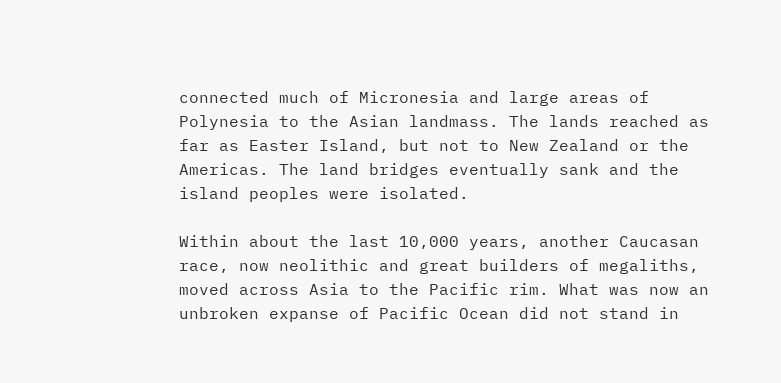connected much of Micronesia and large areas of Polynesia to the Asian landmass. The lands reached as far as Easter Island, but not to New Zealand or the Americas. The land bridges eventually sank and the island peoples were isolated.

Within about the last 10,000 years, another Caucasan race, now neolithic and great builders of megaliths, moved across Asia to the Pacific rim. What was now an unbroken expanse of Pacific Ocean did not stand in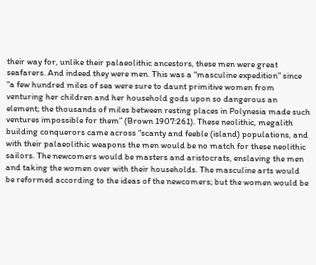their way for, unlike their palaeolithic ancestors, these men were great seafarers. And indeed they were men. This was a “masculine expedition” since “a few hundred miles of sea were sure to daunt primitive women from venturing her children and her household gods upon so dangerous an element; the thousands of miles between resting places in Polynesia made such ventures impossible for them” (Brown 1907:261). These neolithic, megalith building conquerors came across “scanty and feeble (island) populations, and with their palaeolithic weapons the men would be no match for these neolithic sailors. The newcomers would be masters and aristocrats, enslaving the men and taking the women over with their households. The masculine arts would be reformed according to the ideas of the newcomers; but the women would be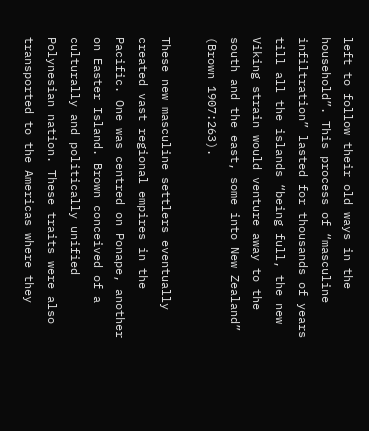left to follow their old ways in the household”. This process of “masculine infiltration” lasted for thousands of years till all the islands “being full, the new Viking strain would venture away to the south and the east, some into New Zealand” (Brown 1907:263).

These new masculine settlers eventually created vast regional empires in the Pacific. One was centred on Ponape, another on Easter Island. Brown conceived of a culturally and politically unified Polynesian nation. These traits were also transported to the Americas where they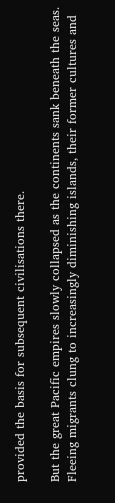provided the basis for subsequent civilisations there.

But the great Pacific empires slowly collapsed as the continents sank beneath the seas. Fleeing migrants clung to increasingly diminishing islands, their former cultures and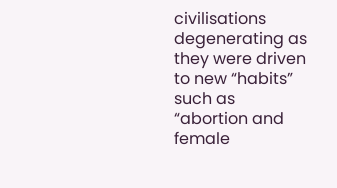civilisations degenerating as they were driven to new “habits” such as “abortion and female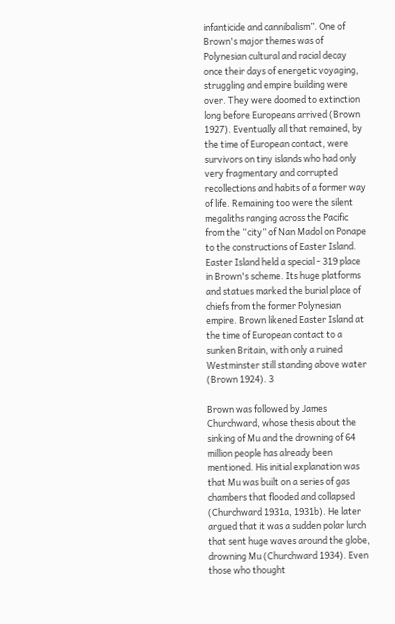infanticide and cannibalism”. One of Brown's major themes was of Polynesian cultural and racial decay once their days of energetic voyaging, struggling and empire building were over. They were doomed to extinction long before Europeans arrived (Brown 1927). Eventually all that remained, by the time of European contact, were survivors on tiny islands who had only very fragmentary and corrupted recollections and habits of a former way of life. Remaining too were the silent megaliths ranging across the Pacific from the “city” of Nan Madol on Ponape to the constructions of Easter Island. Easter Island held a special - 319 place in Brown's scheme. Its huge platforms and statues marked the burial place of chiefs from the former Polynesian empire. Brown likened Easter Island at the time of European contact to a sunken Britain, with only a ruined Westminster still standing above water (Brown 1924). 3

Brown was followed by James Churchward, whose thesis about the sinking of Mu and the drowning of 64 million people has already been mentioned. His initial explanation was that Mu was built on a series of gas chambers that flooded and collapsed (Churchward 1931a, 1931b). He later argued that it was a sudden polar lurch that sent huge waves around the globe, drowning Mu (Churchward 1934). Even those who thought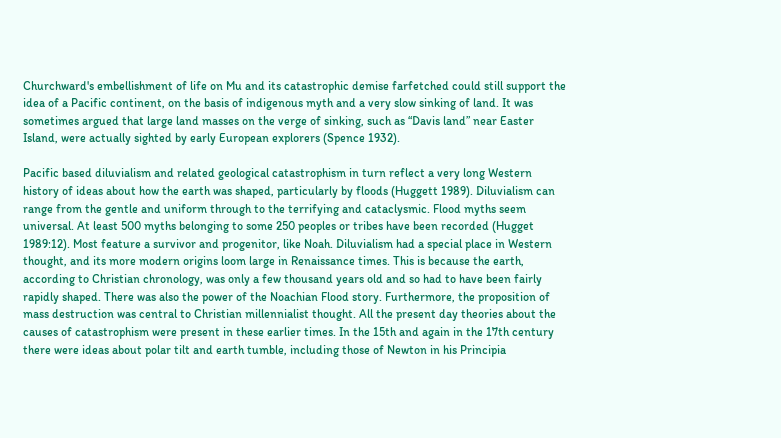Churchward's embellishment of life on Mu and its catastrophic demise farfetched could still support the idea of a Pacific continent, on the basis of indigenous myth and a very slow sinking of land. It was sometimes argued that large land masses on the verge of sinking, such as “Davis land” near Easter Island, were actually sighted by early European explorers (Spence 1932).

Pacific based diluvialism and related geological catastrophism in turn reflect a very long Western history of ideas about how the earth was shaped, particularly by floods (Huggett 1989). Diluvialism can range from the gentle and uniform through to the terrifying and cataclysmic. Flood myths seem universal. At least 500 myths belonging to some 250 peoples or tribes have been recorded (Hugget 1989:12). Most feature a survivor and progenitor, like Noah. Diluvialism had a special place in Western thought, and its more modern origins loom large in Renaissance times. This is because the earth, according to Christian chronology, was only a few thousand years old and so had to have been fairly rapidly shaped. There was also the power of the Noachian Flood story. Furthermore, the proposition of mass destruction was central to Christian millennialist thought. All the present day theories about the causes of catastrophism were present in these earlier times. In the 15th and again in the 17th century there were ideas about polar tilt and earth tumble, including those of Newton in his Principia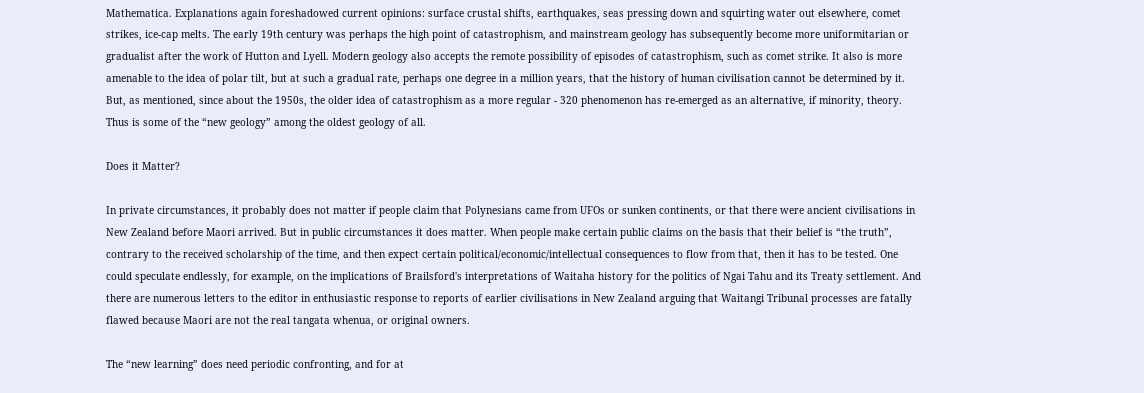Mathematica. Explanations again foreshadowed current opinions: surface crustal shifts, earthquakes, seas pressing down and squirting water out elsewhere, comet strikes, ice-cap melts. The early 19th century was perhaps the high point of catastrophism, and mainstream geology has subsequently become more uniformitarian or gradualist after the work of Hutton and Lyell. Modern geology also accepts the remote possibility of episodes of catastrophism, such as comet strike. It also is more amenable to the idea of polar tilt, but at such a gradual rate, perhaps one degree in a million years, that the history of human civilisation cannot be determined by it. But, as mentioned, since about the 1950s, the older idea of catastrophism as a more regular - 320 phenomenon has re-emerged as an alternative, if minority, theory. Thus is some of the “new geology” among the oldest geology of all.

Does it Matter?

In private circumstances, it probably does not matter if people claim that Polynesians came from UFOs or sunken continents, or that there were ancient civilisations in New Zealand before Maori arrived. But in public circumstances it does matter. When people make certain public claims on the basis that their belief is “the truth”, contrary to the received scholarship of the time, and then expect certain political/economic/intellectual consequences to flow from that, then it has to be tested. One could speculate endlessly, for example, on the implications of Brailsford's interpretations of Waitaha history for the politics of Ngai Tahu and its Treaty settlement. And there are numerous letters to the editor in enthusiastic response to reports of earlier civilisations in New Zealand arguing that Waitangi Tribunal processes are fatally flawed because Maori are not the real tangata whenua, or original owners.

The “new learning” does need periodic confronting, and for at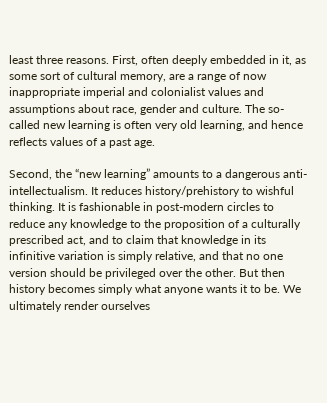least three reasons. First, often deeply embedded in it, as some sort of cultural memory, are a range of now inappropriate imperial and colonialist values and assumptions about race, gender and culture. The so-called new learning is often very old learning, and hence reflects values of a past age.

Second, the “new learning” amounts to a dangerous anti-intellectualism. It reduces history/prehistory to wishful thinking. It is fashionable in post-modern circles to reduce any knowledge to the proposition of a culturally prescribed act, and to claim that knowledge in its infinitive variation is simply relative, and that no one version should be privileged over the other. But then history becomes simply what anyone wants it to be. We ultimately render ourselves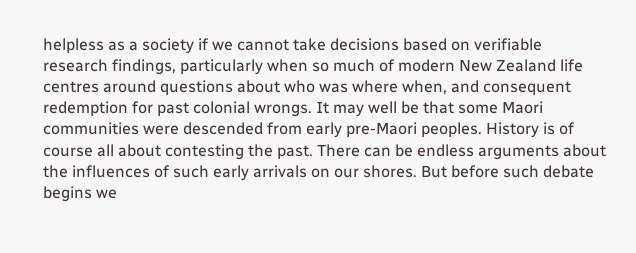helpless as a society if we cannot take decisions based on verifiable research findings, particularly when so much of modern New Zealand life centres around questions about who was where when, and consequent redemption for past colonial wrongs. It may well be that some Maori communities were descended from early pre-Maori peoples. History is of course all about contesting the past. There can be endless arguments about the influences of such early arrivals on our shores. But before such debate begins we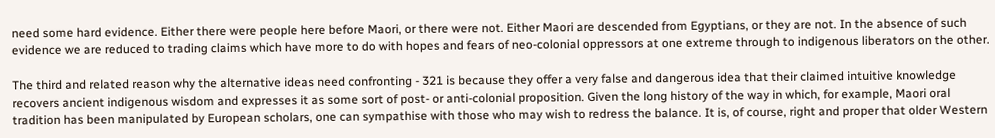need some hard evidence. Either there were people here before Maori, or there were not. Either Maori are descended from Egyptians, or they are not. In the absence of such evidence we are reduced to trading claims which have more to do with hopes and fears of neo-colonial oppressors at one extreme through to indigenous liberators on the other.

The third and related reason why the alternative ideas need confronting - 321 is because they offer a very false and dangerous idea that their claimed intuitive knowledge recovers ancient indigenous wisdom and expresses it as some sort of post- or anti-colonial proposition. Given the long history of the way in which, for example, Maori oral tradition has been manipulated by European scholars, one can sympathise with those who may wish to redress the balance. It is, of course, right and proper that older Western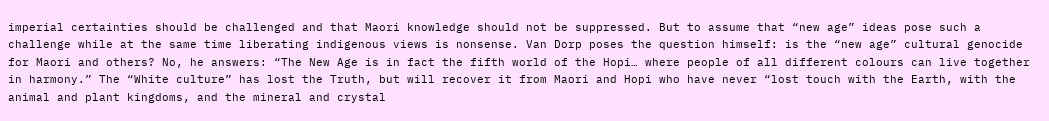imperial certainties should be challenged and that Maori knowledge should not be suppressed. But to assume that “new age” ideas pose such a challenge while at the same time liberating indigenous views is nonsense. Van Dorp poses the question himself: is the “new age” cultural genocide for Maori and others? No, he answers: “The New Age is in fact the fifth world of the Hopi… where people of all different colours can live together in harmony.” The “White culture” has lost the Truth, but will recover it from Maori and Hopi who have never “lost touch with the Earth, with the animal and plant kingdoms, and the mineral and crystal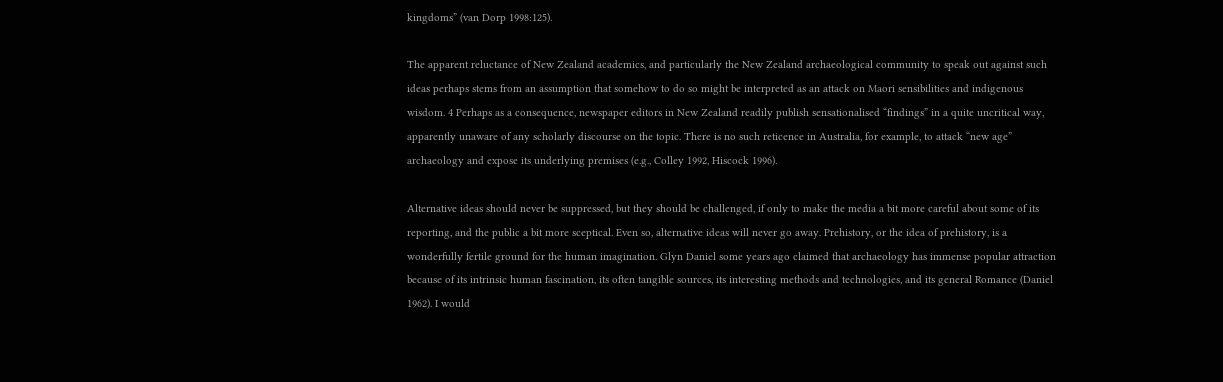kingdoms” (van Dorp 1998:125).

The apparent reluctance of New Zealand academics, and particularly the New Zealand archaeological community to speak out against such ideas perhaps stems from an assumption that somehow to do so might be interpreted as an attack on Maori sensibilities and indigenous wisdom. 4 Perhaps as a consequence, newspaper editors in New Zealand readily publish sensationalised “findings” in a quite uncritical way, apparently unaware of any scholarly discourse on the topic. There is no such reticence in Australia, for example, to attack “new age” archaeology and expose its underlying premises (e.g., Colley 1992, Hiscock 1996).

Alternative ideas should never be suppressed, but they should be challenged, if only to make the media a bit more careful about some of its reporting, and the public a bit more sceptical. Even so, alternative ideas will never go away. Prehistory, or the idea of prehistory, is a wonderfully fertile ground for the human imagination. Glyn Daniel some years ago claimed that archaeology has immense popular attraction because of its intrinsic human fascination, its often tangible sources, its interesting methods and technologies, and its general Romance (Daniel 1962). I would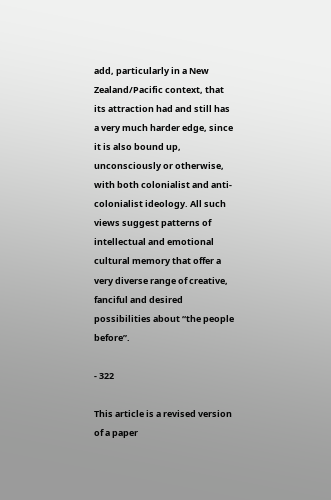add, particularly in a New Zealand/Pacific context, that its attraction had and still has a very much harder edge, since it is also bound up, unconsciously or otherwise, with both colonialist and anti-colonialist ideology. All such views suggest patterns of intellectual and emotional cultural memory that offer a very diverse range of creative, fanciful and desired possibilities about “the people before”.

- 322

This article is a revised version of a paper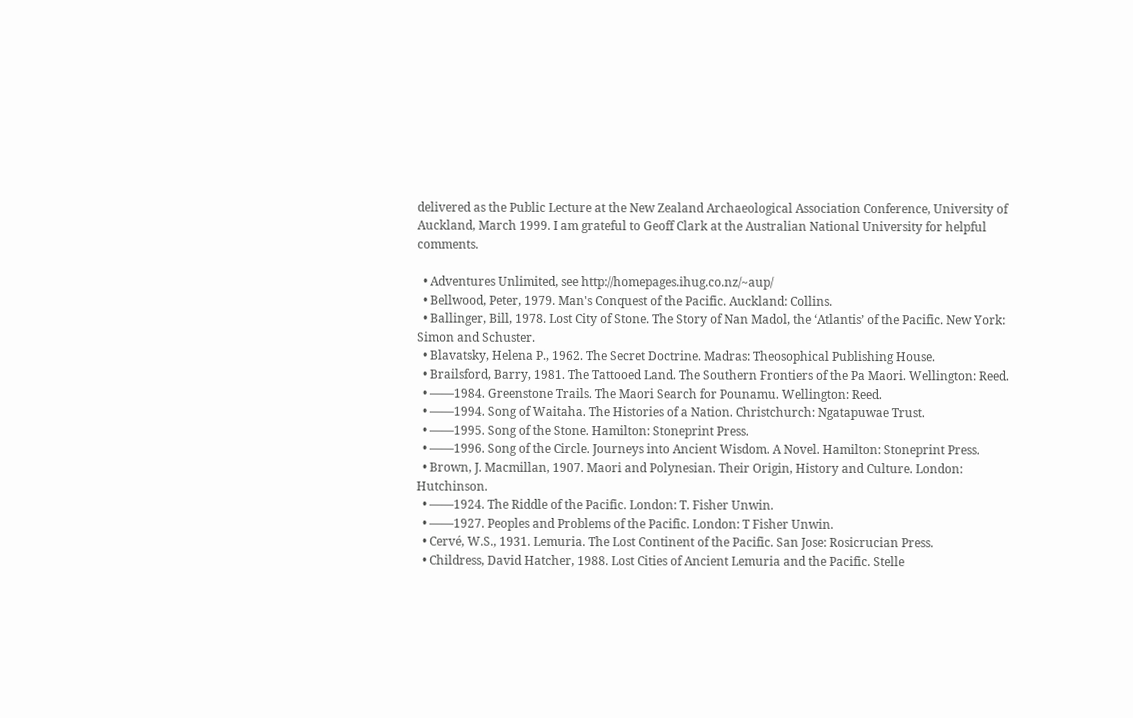delivered as the Public Lecture at the New Zealand Archaeological Association Conference, University of Auckland, March 1999. I am grateful to Geoff Clark at the Australian National University for helpful comments.

  • Adventures Unlimited, see http://homepages.ihug.co.nz/~aup/
  • Bellwood, Peter, 1979. Man's Conquest of the Pacific. Auckland: Collins.
  • Ballinger, Bill, 1978. Lost City of Stone. The Story of Nan Madol, the ‘Atlantis’ of the Pacific. New York: Simon and Schuster.
  • Blavatsky, Helena P., 1962. The Secret Doctrine. Madras: Theosophical Publishing House.
  • Brailsford, Barry, 1981. The Tattooed Land. The Southern Frontiers of the Pa Maori. Wellington: Reed.
  • ——1984. Greenstone Trails. The Maori Search for Pounamu. Wellington: Reed.
  • ——1994. Song of Waitaha. The Histories of a Nation. Christchurch: Ngatapuwae Trust.
  • ——1995. Song of the Stone. Hamilton: Stoneprint Press.
  • ——1996. Song of the Circle. Journeys into Ancient Wisdom. A Novel. Hamilton: Stoneprint Press.
  • Brown, J. Macmillan, 1907. Maori and Polynesian. Their Origin, History and Culture. London: Hutchinson.
  • ——1924. The Riddle of the Pacific. London: T. Fisher Unwin.
  • ——1927. Peoples and Problems of the Pacific. London: T Fisher Unwin.
  • Cervé, W.S., 1931. Lemuria. The Lost Continent of the Pacific. San Jose: Rosicrucian Press.
  • Childress, David Hatcher, 1988. Lost Cities of Ancient Lemuria and the Pacific. Stelle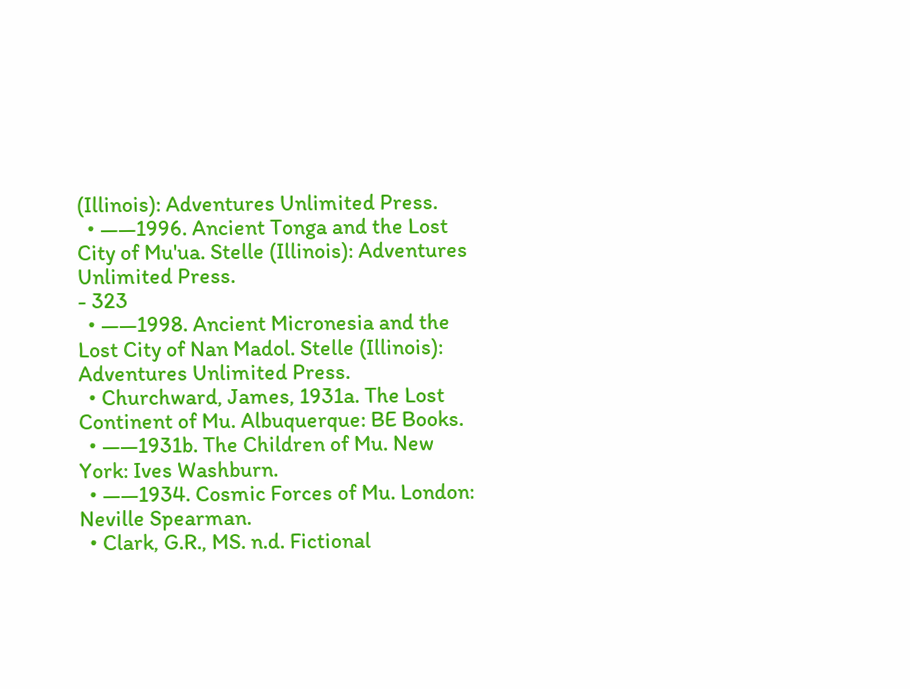(Illinois): Adventures Unlimited Press.
  • ——1996. Ancient Tonga and the Lost City of Mu'ua. Stelle (Illinois): Adventures Unlimited Press.
- 323
  • ——1998. Ancient Micronesia and the Lost City of Nan Madol. Stelle (Illinois): Adventures Unlimited Press.
  • Churchward, James, 1931a. The Lost Continent of Mu. Albuquerque: BE Books.
  • ——1931b. The Children of Mu. New York: Ives Washburn.
  • ——1934. Cosmic Forces of Mu. London: Neville Spearman.
  • Clark, G.R., MS. n.d. Fictional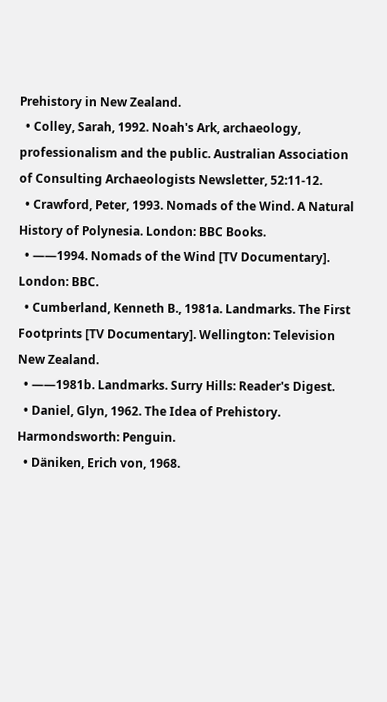Prehistory in New Zealand.
  • Colley, Sarah, 1992. Noah's Ark, archaeology, professionalism and the public. Australian Association of Consulting Archaeologists Newsletter, 52:11-12.
  • Crawford, Peter, 1993. Nomads of the Wind. A Natural History of Polynesia. London: BBC Books.
  • ——1994. Nomads of the Wind [TV Documentary]. London: BBC.
  • Cumberland, Kenneth B., 1981a. Landmarks. The First Footprints [TV Documentary]. Wellington: Television New Zealand.
  • ——1981b. Landmarks. Surry Hills: Reader's Digest.
  • Daniel, Glyn, 1962. The Idea of Prehistory. Harmondsworth: Penguin.
  • Däniken, Erich von, 1968.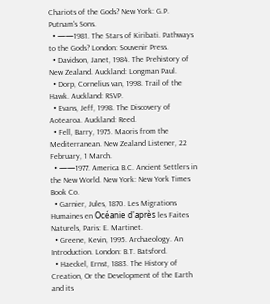Chariots of the Gods? New York: G.P. Putnam's Sons.
  • ——1981. The Stars of Kiribati. Pathways to the Gods? London: Souvenir Press.
  • Davidson, Janet, 1984. The Prehistory of New Zealand. Auckland: Longman Paul.
  • Dorp, Cornelius van, 1998. Trail of the Hawk. Auckland: RSVP.
  • Evans, Jeff, 1998. The Discovery of Aotearoa. Auckland: Reed.
  • Fell, Barry, 1975. Maoris from the Mediterranean. New Zealand Listener, 22 February, 1 March.
  • ——1977. America B.C. Ancient Settlers in the New World. New York: New York Times Book Co.
  • Garnier, Jules, 1870. Les Migrations Humaines en Océanie d'après les Faites Naturels, Paris: E. Martinet.
  • Greene, Kevin, 1995. Archaeology. An Introduction. London: B.T. Batsford.
  • Haeckel, Ernst, 1883. The History of Creation, Or the Development of the Earth and its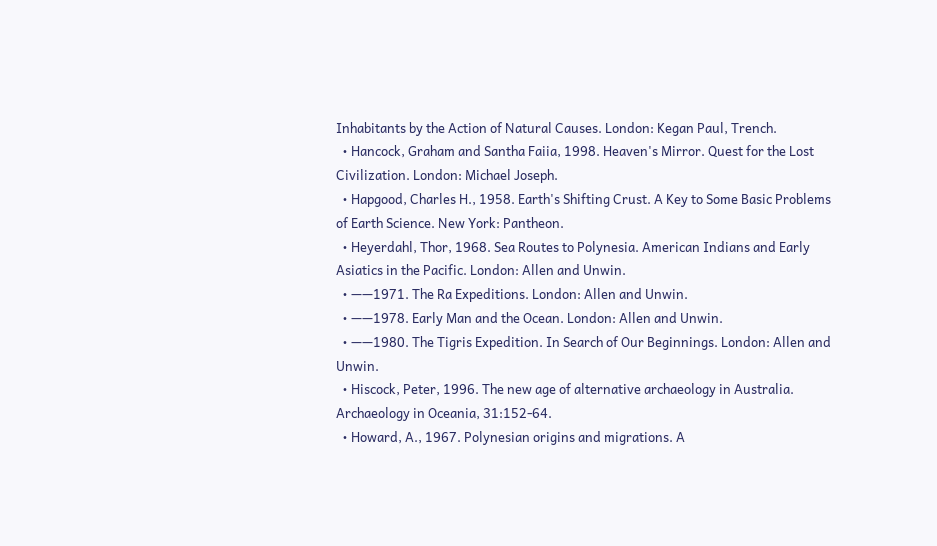Inhabitants by the Action of Natural Causes. London: Kegan Paul, Trench.
  • Hancock, Graham and Santha Faiia, 1998. Heaven's Mirror. Quest for the Lost Civilization. London: Michael Joseph.
  • Hapgood, Charles H., 1958. Earth's Shifting Crust. A Key to Some Basic Problems of Earth Science. New York: Pantheon.
  • Heyerdahl, Thor, 1968. Sea Routes to Polynesia. American Indians and Early Asiatics in the Pacific. London: Allen and Unwin.
  • ——1971. The Ra Expeditions. London: Allen and Unwin.
  • ——1978. Early Man and the Ocean. London: Allen and Unwin.
  • ——1980. The Tigris Expedition. In Search of Our Beginnings. London: Allen and Unwin.
  • Hiscock, Peter, 1996. The new age of alternative archaeology in Australia. Archaeology in Oceania, 31:152-64.
  • Howard, A., 1967. Polynesian origins and migrations. A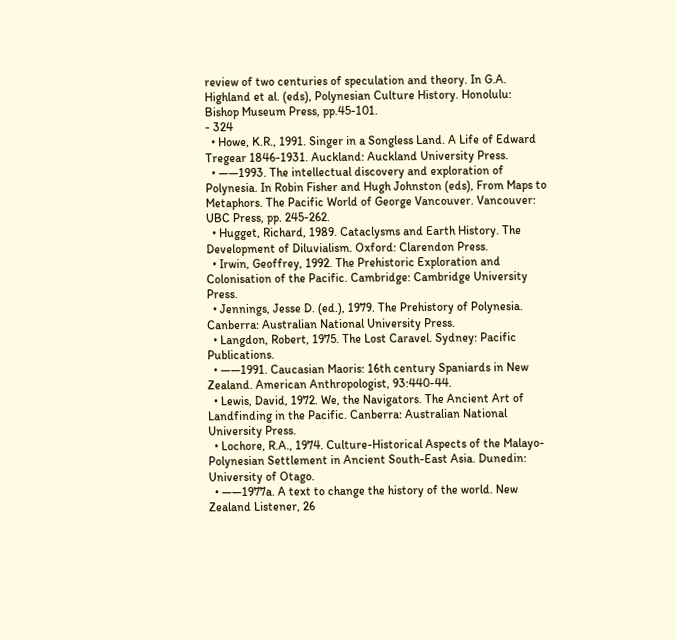review of two centuries of speculation and theory. In G.A. Highland et al. (eds), Polynesian Culture History. Honolulu: Bishop Museum Press, pp.45-101.
- 324
  • Howe, K.R., 1991. Singer in a Songless Land. A Life of Edward Tregear 1846-1931. Auckland: Auckland University Press.
  • ——1993. The intellectual discovery and exploration of Polynesia. In Robin Fisher and Hugh Johnston (eds), From Maps to Metaphors. The Pacific World of George Vancouver. Vancouver: UBC Press, pp. 245-262.
  • Hugget, Richard, 1989. Cataclysms and Earth History. The Development of Diluvialism. Oxford: Clarendon Press.
  • Irwin, Geoffrey, 1992. The Prehistoric Exploration and Colonisation of the Pacific. Cambridge: Cambridge University Press.
  • Jennings, Jesse D. (ed.), 1979. The Prehistory of Polynesia. Canberra: Australian National University Press.
  • Langdon, Robert, 1975. The Lost Caravel. Sydney: Pacific Publications.
  • ——1991. Caucasian Maoris: 16th century Spaniards in New Zealand. American Anthropologist, 93:440-44.
  • Lewis, David, 1972. We, the Navigators. The Ancient Art of Landfinding in the Pacific. Canberra: Australian National University Press.
  • Lochore, R.A., 1974. Culture-Historical Aspects of the Malayo-Polynesian Settlement in Ancient South-East Asia. Dunedin: University of Otago.
  • ——1977a. A text to change the history of the world. New Zealand Listener, 26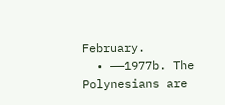February.
  • ——1977b. The Polynesians are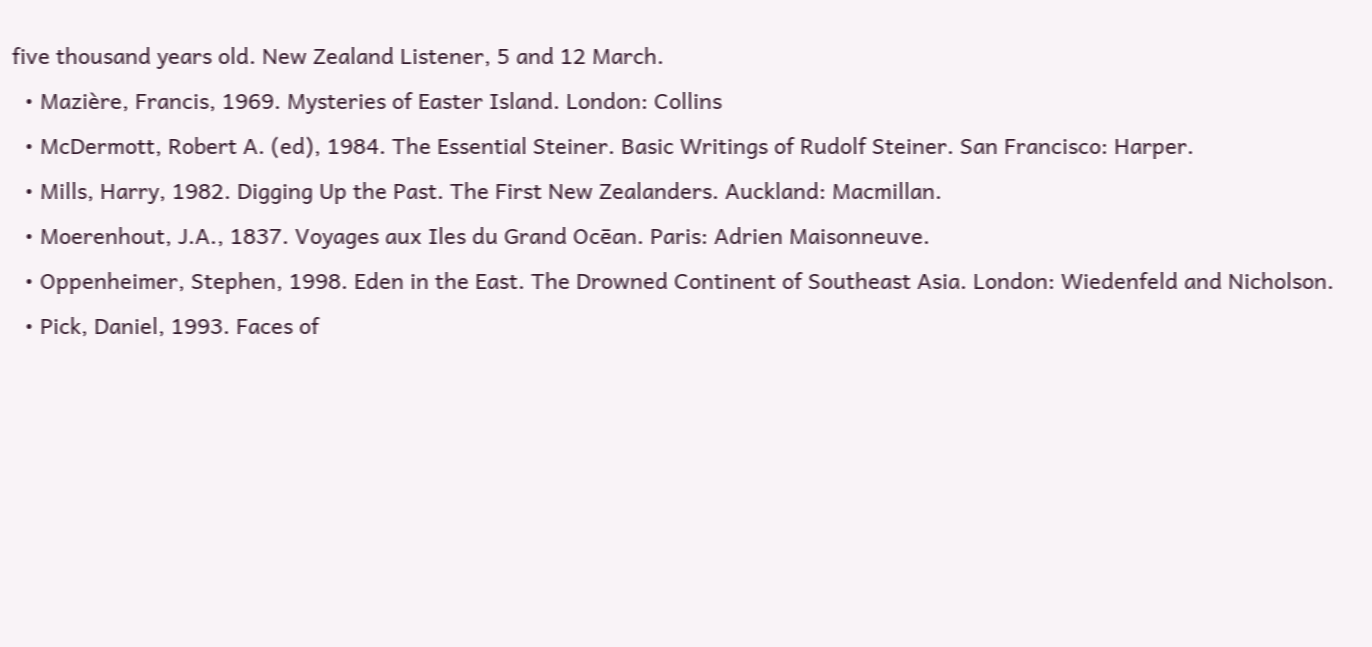five thousand years old. New Zealand Listener, 5 and 12 March.
  • Mazière, Francis, 1969. Mysteries of Easter Island. London: Collins
  • McDermott, Robert A. (ed), 1984. The Essential Steiner. Basic Writings of Rudolf Steiner. San Francisco: Harper.
  • Mills, Harry, 1982. Digging Up the Past. The First New Zealanders. Auckland: Macmillan.
  • Moerenhout, J.A., 1837. Voyages aux Iles du Grand Ocēan. Paris: Adrien Maisonneuve.
  • Oppenheimer, Stephen, 1998. Eden in the East. The Drowned Continent of Southeast Asia. London: Wiedenfeld and Nicholson.
  • Pick, Daniel, 1993. Faces of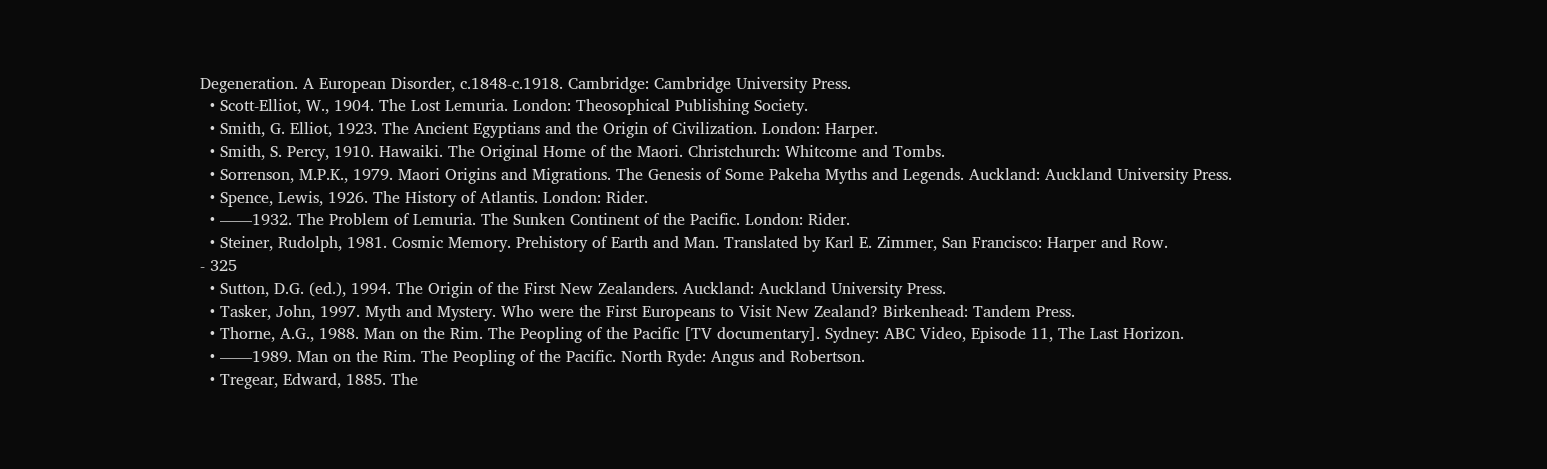Degeneration. A European Disorder, c.1848-c.1918. Cambridge: Cambridge University Press.
  • Scott-Elliot, W., 1904. The Lost Lemuria. London: Theosophical Publishing Society.
  • Smith, G. Elliot, 1923. The Ancient Egyptians and the Origin of Civilization. London: Harper.
  • Smith, S. Percy, 1910. Hawaiki. The Original Home of the Maori. Christchurch: Whitcome and Tombs.
  • Sorrenson, M.P.K., 1979. Maori Origins and Migrations. The Genesis of Some Pakeha Myths and Legends. Auckland: Auckland University Press.
  • Spence, Lewis, 1926. The History of Atlantis. London: Rider.
  • ——1932. The Problem of Lemuria. The Sunken Continent of the Pacific. London: Rider.
  • Steiner, Rudolph, 1981. Cosmic Memory. Prehistory of Earth and Man. Translated by Karl E. Zimmer, San Francisco: Harper and Row.
- 325
  • Sutton, D.G. (ed.), 1994. The Origin of the First New Zealanders. Auckland: Auckland University Press.
  • Tasker, John, 1997. Myth and Mystery. Who were the First Europeans to Visit New Zealand? Birkenhead: Tandem Press.
  • Thorne, A.G., 1988. Man on the Rim. The Peopling of the Pacific [TV documentary]. Sydney: ABC Video, Episode 11, The Last Horizon.
  • ——1989. Man on the Rim. The Peopling of the Pacific. North Ryde: Angus and Robertson.
  • Tregear, Edward, 1885. The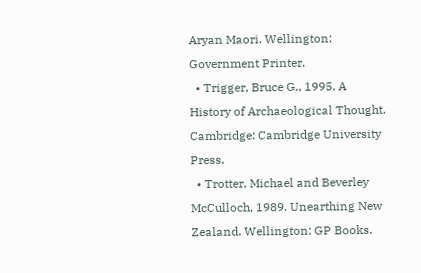Aryan Maori. Wellington: Government Printer.
  • Trigger, Bruce G., 1995. A History of Archaeological Thought. Cambridge: Cambridge University Press.
  • Trotter, Michael and Beverley McCulloch, 1989. Unearthing New Zealand. Wellington: GP Books.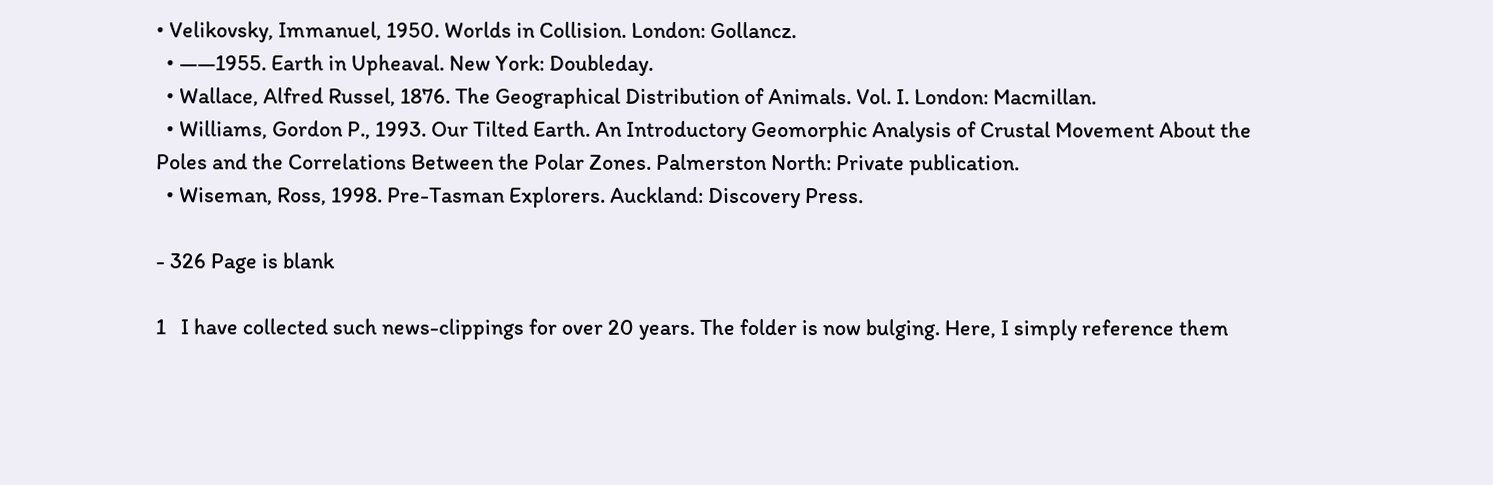• Velikovsky, Immanuel, 1950. Worlds in Collision. London: Gollancz.
  • ——1955. Earth in Upheaval. New York: Doubleday.
  • Wallace, Alfred Russel, 1876. The Geographical Distribution of Animals. Vol. I. London: Macmillan.
  • Williams, Gordon P., 1993. Our Tilted Earth. An Introductory Geomorphic Analysis of Crustal Movement About the Poles and the Correlations Between the Polar Zones. Palmerston North: Private publication.
  • Wiseman, Ross, 1998. Pre-Tasman Explorers. Auckland: Discovery Press.

- 326 Page is blank

1   I have collected such news-clippings for over 20 years. The folder is now bulging. Here, I simply reference them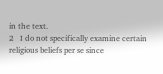in the text.
2   I do not specifically examine certain religious beliefs per se since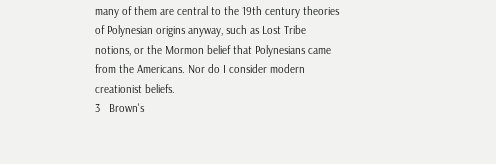many of them are central to the 19th century theories of Polynesian origins anyway, such as Lost Tribe notions, or the Mormon belief that Polynesians came from the Americans. Nor do I consider modern creationist beliefs.
3   Brown's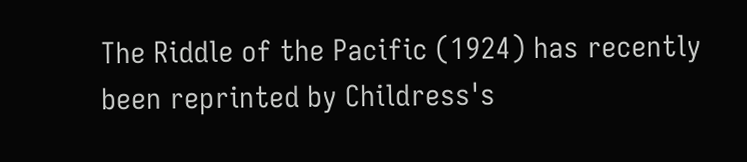The Riddle of the Pacific (1924) has recently been reprinted by Childress's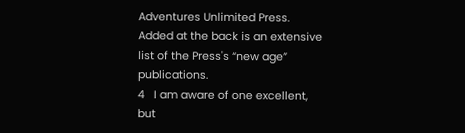Adventures Unlimited Press. Added at the back is an extensive list of the Press's “new age” publications.
4   I am aware of one excellent, but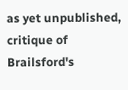as yet unpublished, critique of Brailsford's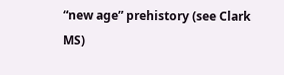“new age” prehistory (see Clark MS)